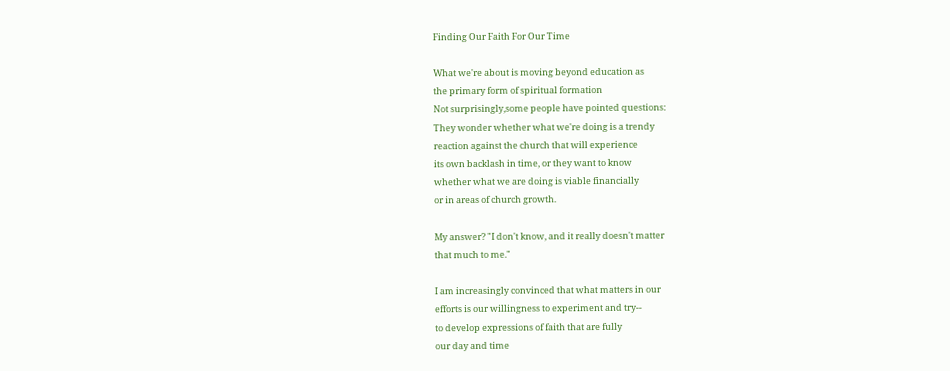Finding Our Faith For Our Time

What we're about is moving beyond education as
the primary form of spiritual formation
Not surprisingly,some people have pointed questions:
They wonder whether what we're doing is a trendy
reaction against the church that will experience
its own backlash in time, or they want to know
whether what we are doing is viable financially
or in areas of church growth.

My answer? "I don't know, and it really doesn't matter
that much to me."

I am increasingly convinced that what matters in our
efforts is our willingness to experiment and try--
to develop expressions of faith that are fully
our day and time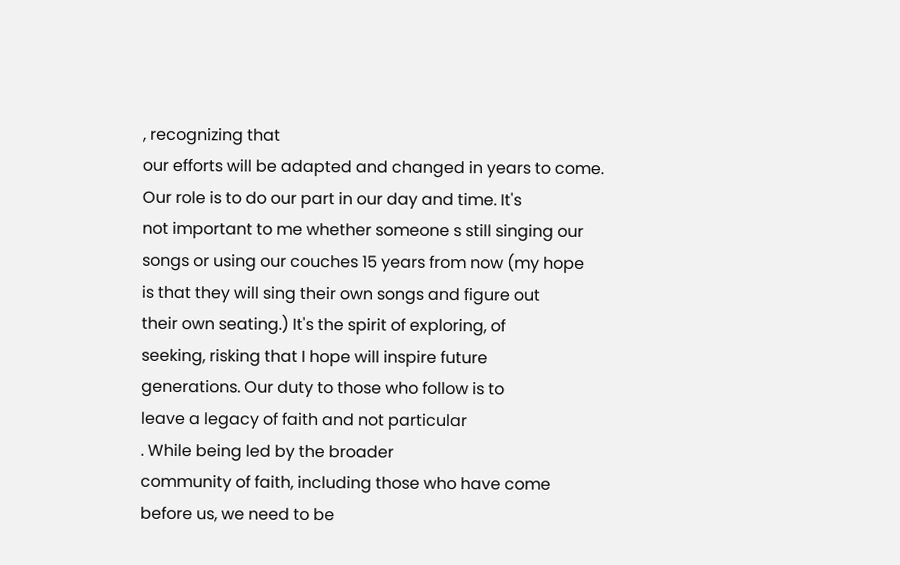, recognizing that
our efforts will be adapted and changed in years to come.
Our role is to do our part in our day and time. It's
not important to me whether someone s still singing our
songs or using our couches 15 years from now (my hope
is that they will sing their own songs and figure out
their own seating.) It's the spirit of exploring, of
seeking, risking that I hope will inspire future
generations. Our duty to those who follow is to
leave a legacy of faith and not particular
. While being led by the broader
community of faith, including those who have come
before us, we need to be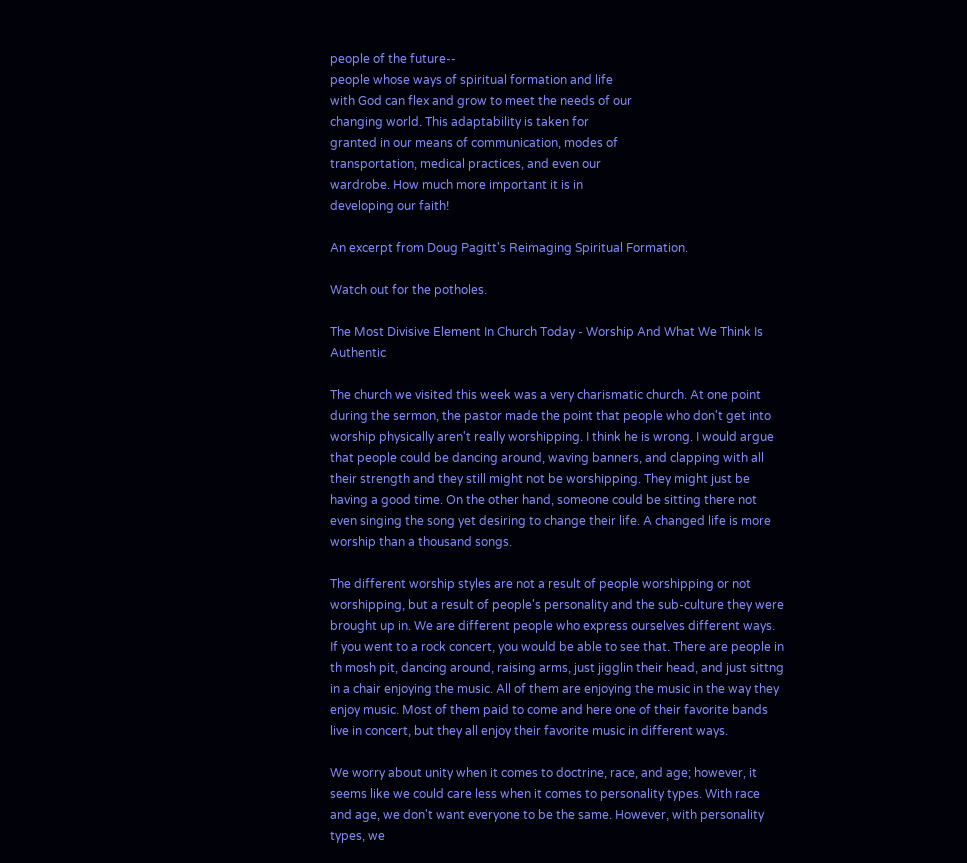people of the future--
people whose ways of spiritual formation and life
with God can flex and grow to meet the needs of our
changing world. This adaptability is taken for
granted in our means of communication, modes of
transportation, medical practices, and even our
wardrobe. How much more important it is in
developing our faith!

An excerpt from Doug Pagitt's Reimaging Spiritual Formation.

Watch out for the potholes.

The Most Divisive Element In Church Today - Worship And What We Think Is Authentic

The church we visited this week was a very charismatic church. At one point during the sermon, the pastor made the point that people who don't get into worship physically aren't really worshipping. I think he is wrong. I would argue that people could be dancing around, waving banners, and clapping with all their strength and they still might not be worshipping. They might just be having a good time. On the other hand, someone could be sitting there not even singing the song yet desiring to change their life. A changed life is more worship than a thousand songs.

The different worship styles are not a result of people worshipping or not worshipping, but a result of people's personality and the sub-culture they were brought up in. We are different people who express ourselves different ways. If you went to a rock concert, you would be able to see that. There are people in th mosh pit, dancing around, raising arms, just jigglin their head, and just sittng in a chair enjoying the music. All of them are enjoying the music in the way they enjoy music. Most of them paid to come and here one of their favorite bands live in concert, but they all enjoy their favorite music in different ways.

We worry about unity when it comes to doctrine, race, and age; however, it seems like we could care less when it comes to personality types. With race and age, we don't want everyone to be the same. However, with personality types, we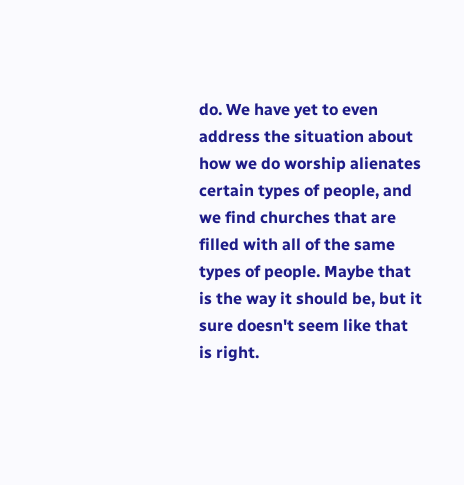do. We have yet to even address the situation about how we do worship alienates certain types of people, and we find churches that are filled with all of the same types of people. Maybe that is the way it should be, but it sure doesn't seem like that is right.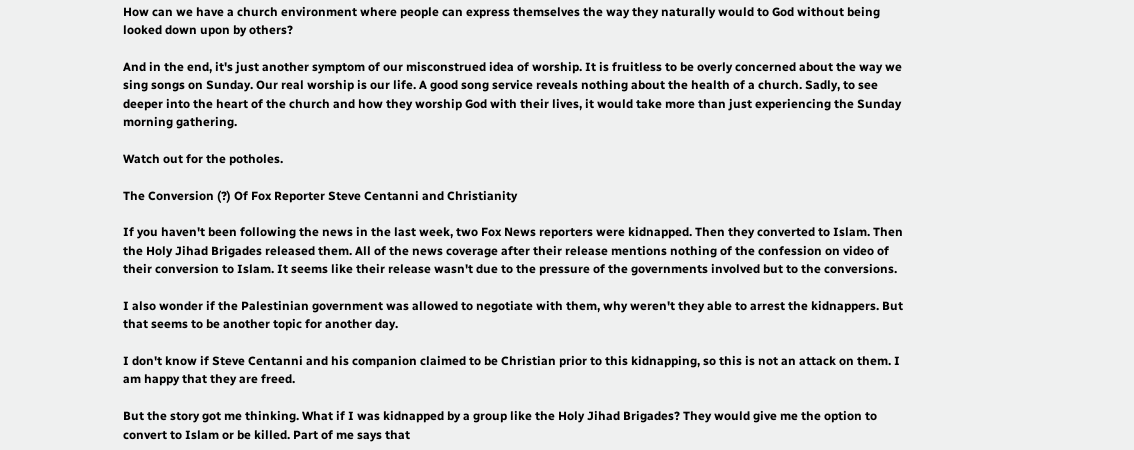How can we have a church environment where people can express themselves the way they naturally would to God without being looked down upon by others?

And in the end, it's just another symptom of our misconstrued idea of worship. It is fruitless to be overly concerned about the way we sing songs on Sunday. Our real worship is our life. A good song service reveals nothing about the health of a church. Sadly, to see deeper into the heart of the church and how they worship God with their lives, it would take more than just experiencing the Sunday morning gathering.

Watch out for the potholes.

The Conversion (?) Of Fox Reporter Steve Centanni and Christianity

If you haven't been following the news in the last week, two Fox News reporters were kidnapped. Then they converted to Islam. Then the Holy Jihad Brigades released them. All of the news coverage after their release mentions nothing of the confession on video of their conversion to Islam. It seems like their release wasn't due to the pressure of the governments involved but to the conversions.

I also wonder if the Palestinian government was allowed to negotiate with them, why weren't they able to arrest the kidnappers. But that seems to be another topic for another day.

I don't know if Steve Centanni and his companion claimed to be Christian prior to this kidnapping, so this is not an attack on them. I am happy that they are freed.

But the story got me thinking. What if I was kidnapped by a group like the Holy Jihad Brigades? They would give me the option to convert to Islam or be killed. Part of me says that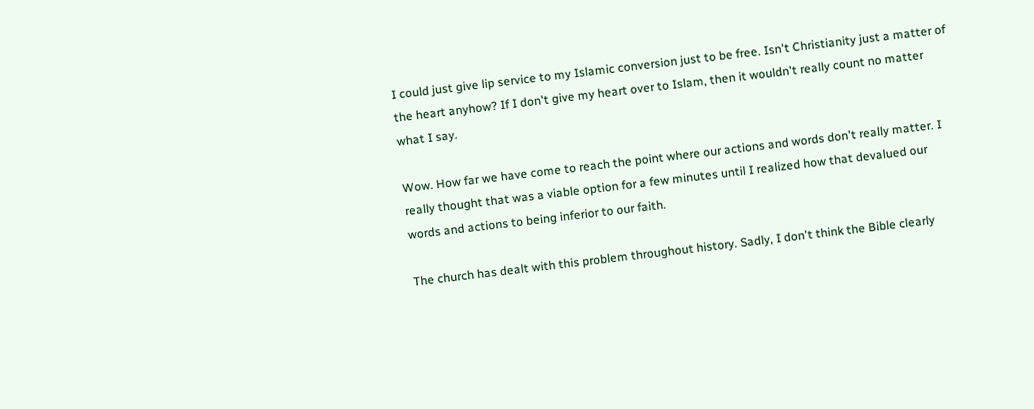I could just give lip service to my Islamic conversion just to be free. Isn't Christianity just a matter of the heart anyhow? If I don't give my heart over to Islam, then it wouldn't really count no matter what I say.

Wow. How far we have come to reach the point where our actions and words don't really matter. I really thought that was a viable option for a few minutes until I realized how that devalued our words and actions to being inferior to our faith.

The church has dealt with this problem throughout history. Sadly, I don't think the Bible clearly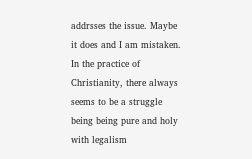addrsses the issue. Maybe it does and I am mistaken. In the practice of Christianity, there always seems to be a struggle being being pure and holy with legalism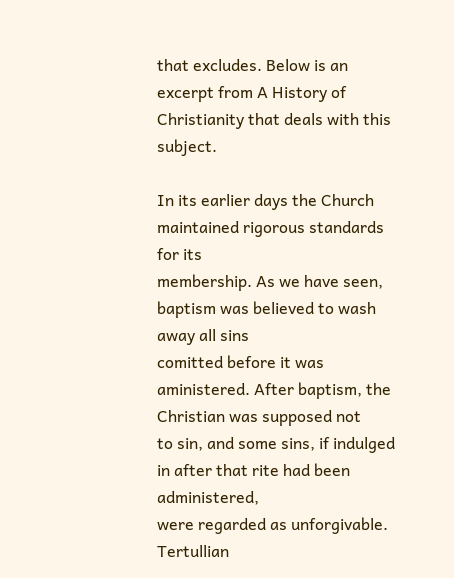that excludes. Below is an excerpt from A History of Christianity that deals with this subject.

In its earlier days the Church maintained rigorous standards for its
membership. As we have seen, baptism was believed to wash away all sins
comitted before it was aministered. After baptism, the Christian was supposed not
to sin, and some sins, if indulged in after that rite had been administered,
were regarded as unforgivable. Tertullian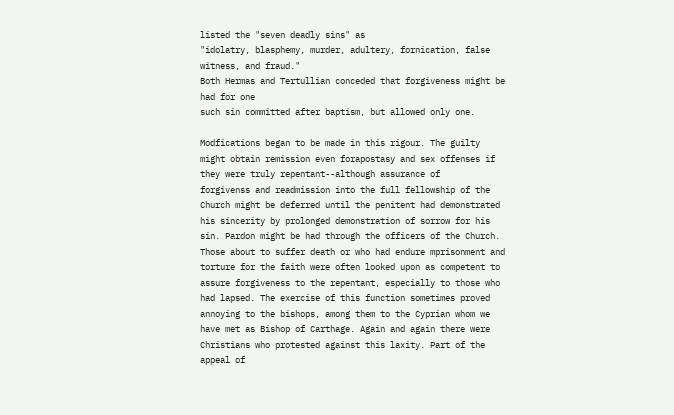listed the "seven deadly sins" as
"idolatry, blasphemy, murder, adultery, fornication, false witness, and fraud."
Both Hermas and Tertullian conceded that forgiveness might be had for one
such sin committed after baptism, but allowed only one.

Modfications began to be made in this rigour. The guilty might obtain remission even forapostasy and sex offenses if they were truly repentant--although assurance of
forgivenss and readmission into the full fellowship of the Church might be deferred until the penitent had demonstrated his sincerity by prolonged demonstration of sorrow for his sin. Pardon might be had through the officers of the Church. Those about to suffer death or who had endure mprisonment and torture for the faith were often looked upon as competent to assure forgiveness to the repentant, especially to those who had lapsed. The exercise of this function sometimes proved annoying to the bishops, among them to the Cyprian whom we have met as Bishop of Carthage. Again and again there were Christians who protested against this laxity. Part of the appeal of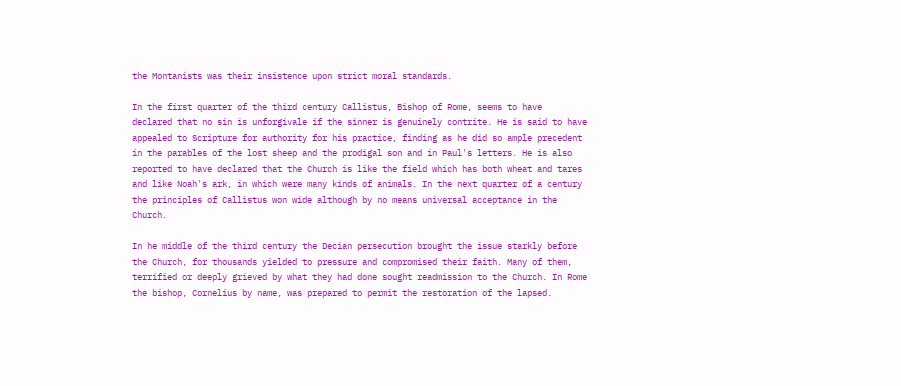the Montanists was their insistence upon strict moral standards.

In the first quarter of the third century Callistus, Bishop of Rome, seems to have
declared that no sin is unforgivale if the sinner is genuinely contrite. He is said to have appealed to Scripture for authority for his practice, finding as he did so ample precedent in the parables of the lost sheep and the prodigal son and in Paul's letters. He is also reported to have declared that the Church is like the field which has both wheat and tares and like Noah's ark, in which were many kinds of animals. In the next quarter of a century the principles of Callistus won wide although by no means universal acceptance in the Church.

In he middle of the third century the Decian persecution brought the issue starkly before the Church, for thousands yielded to pressure and compromised their faith. Many of them, terrified or deeply grieved by what they had done sought readmission to the Church. In Rome the bishop, Cornelius by name, was prepared to permit the restoration of the lapsed.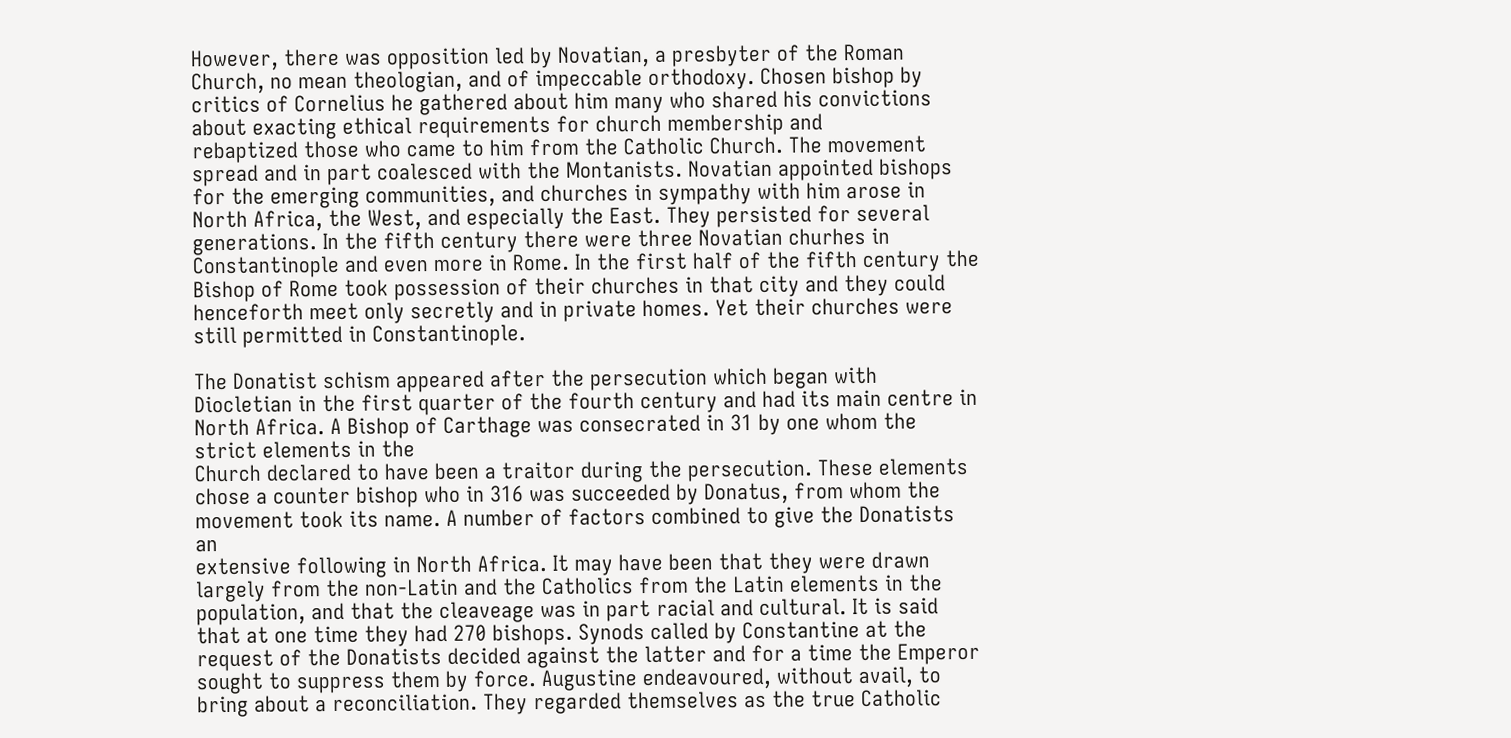However, there was opposition led by Novatian, a presbyter of the Roman Church, no mean theologian, and of impeccable orthodoxy. Chosen bishop by critics of Cornelius he gathered about him many who shared his convictions about exacting ethical requirements for church membership and
rebaptized those who came to him from the Catholic Church. The movement spread and in part coalesced with the Montanists. Novatian appointed bishops for the emerging communities, and churches in sympathy with him arose in North Africa, the West, and especially the East. They persisted for several generations. In the fifth century there were three Novatian churhes in Constantinople and even more in Rome. In the first half of the fifth century the Bishop of Rome took possession of their churches in that city and they could henceforth meet only secretly and in private homes. Yet their churches were still permitted in Constantinople.

The Donatist schism appeared after the persecution which began with Diocletian in the first quarter of the fourth century and had its main centre in North Africa. A Bishop of Carthage was consecrated in 31 by one whom the strict elements in the
Church declared to have been a traitor during the persecution. These elements
chose a counter bishop who in 316 was succeeded by Donatus, from whom the
movement took its name. A number of factors combined to give the Donatists an
extensive following in North Africa. It may have been that they were drawn
largely from the non-Latin and the Catholics from the Latin elements in the
population, and that the cleaveage was in part racial and cultural. It is said
that at one time they had 270 bishops. Synods called by Constantine at the
request of the Donatists decided against the latter and for a time the Emperor
sought to suppress them by force. Augustine endeavoured, without avail, to
bring about a reconciliation. They regarded themselves as the true Catholic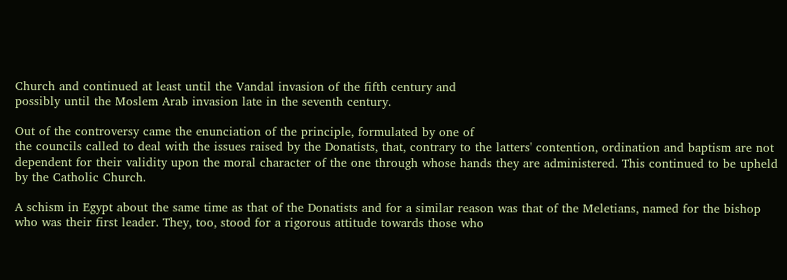Church and continued at least until the Vandal invasion of the fifth century and
possibly until the Moslem Arab invasion late in the seventh century.

Out of the controversy came the enunciation of the principle, formulated by one of
the councils called to deal with the issues raised by the Donatists, that, contrary to the latters' contention, ordination and baptism are not dependent for their validity upon the moral character of the one through whose hands they are administered. This continued to be upheld by the Catholic Church.

A schism in Egypt about the same time as that of the Donatists and for a similar reason was that of the Meletians, named for the bishop who was their first leader. They, too, stood for a rigorous attitude towards those who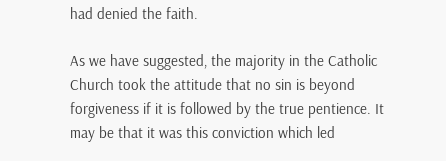had denied the faith.

As we have suggested, the majority in the Catholic Church took the attitude that no sin is beyond forgiveness if it is followed by the true pentience. It may be that it was this conviction which led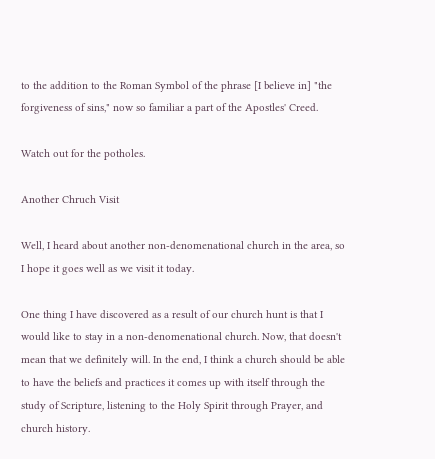to the addition to the Roman Symbol of the phrase [I believe in] "the forgiveness of sins," now so familiar a part of the Apostles' Creed.

Watch out for the potholes.

Another Chruch Visit

Well, I heard about another non-denomenational church in the area, so I hope it goes well as we visit it today.

One thing I have discovered as a result of our church hunt is that I would like to stay in a non-denomenational church. Now, that doesn't mean that we definitely will. In the end, I think a church should be able to have the beliefs and practices it comes up with itself through the study of Scripture, listening to the Holy Spirit through Prayer, and church history.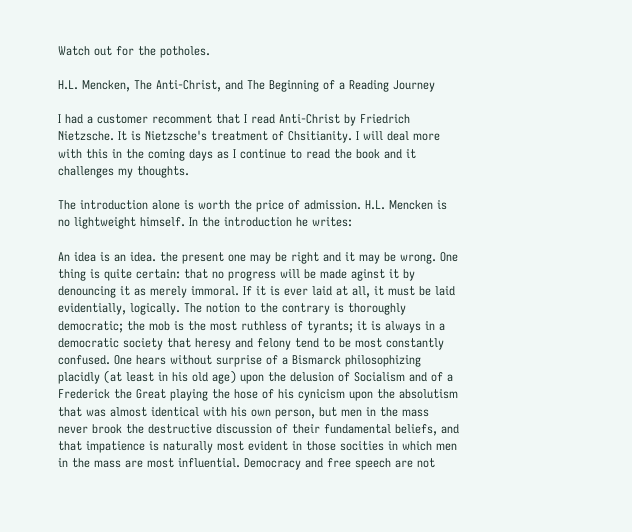Watch out for the potholes.

H.L. Mencken, The Anti-Christ, and The Beginning of a Reading Journey

I had a customer recomment that I read Anti-Christ by Friedrich Nietzsche. It is Nietzsche's treatment of Chsitianity. I will deal more with this in the coming days as I continue to read the book and it challenges my thoughts.

The introduction alone is worth the price of admission. H.L. Mencken is no lightweight himself. In the introduction he writes:

An idea is an idea. the present one may be right and it may be wrong. One thing is quite certain: that no progress will be made aginst it by denouncing it as merely immoral. If it is ever laid at all, it must be laid evidentially, logically. The notion to the contrary is thoroughly democratic; the mob is the most ruthless of tyrants; it is always in a democratic society that heresy and felony tend to be most constantly confused. One hears without surprise of a Bismarck philosophizing placidly (at least in his old age) upon the delusion of Socialism and of a Frederick the Great playing the hose of his cynicism upon the absolutism that was almost identical with his own person, but men in the mass never brook the destructive discussion of their fundamental beliefs, and that impatience is naturally most evident in those socities in which men in the mass are most influential. Democracy and free speech are not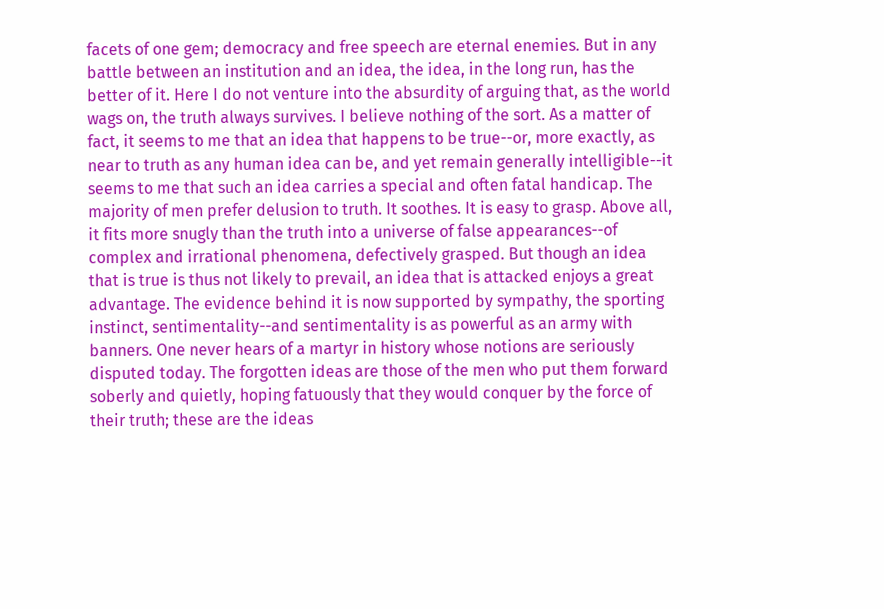facets of one gem; democracy and free speech are eternal enemies. But in any battle between an institution and an idea, the idea, in the long run, has the better of it. Here I do not venture into the absurdity of arguing that, as the world wags on, the truth always survives. I believe nothing of the sort. As a matter of fact, it seems to me that an idea that happens to be true--or, more exactly, as near to truth as any human idea can be, and yet remain generally intelligible--it seems to me that such an idea carries a special and often fatal handicap. The majority of men prefer delusion to truth. It soothes. It is easy to grasp. Above all, it fits more snugly than the truth into a universe of false appearances--of complex and irrational phenomena, defectively grasped. But though an idea that is true is thus not likely to prevail, an idea that is attacked enjoys a great advantage. The evidence behind it is now supported by sympathy, the sporting instinct, sentimentality--and sentimentality is as powerful as an army with banners. One never hears of a martyr in history whose notions are seriously disputed today. The forgotten ideas are those of the men who put them forward soberly and quietly, hoping fatuously that they would conquer by the force of their truth; these are the ideas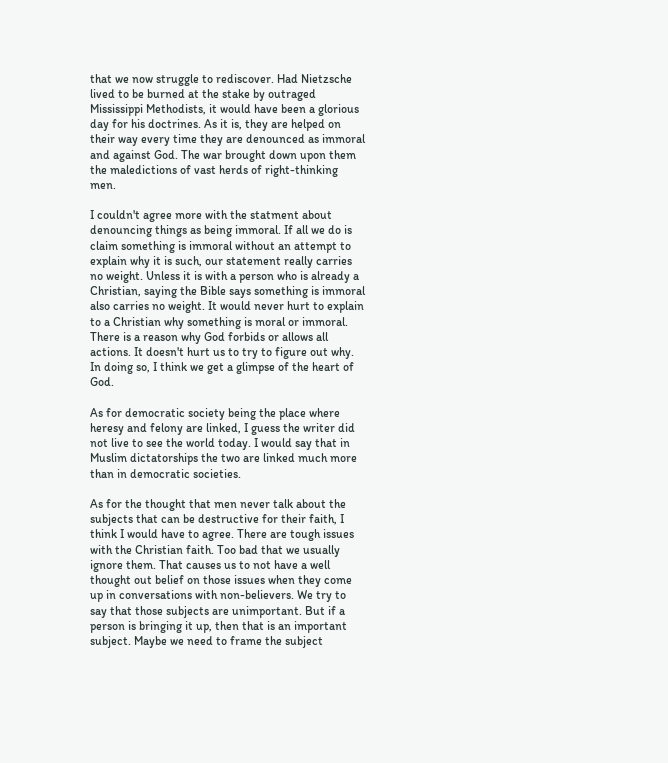that we now struggle to rediscover. Had Nietzsche lived to be burned at the stake by outraged Mississippi Methodists, it would have been a glorious day for his doctrines. As it is, they are helped on their way every time they are denounced as immoral and against God. The war brought down upon them the maledictions of vast herds of right-thinking men.

I couldn't agree more with the statment about denouncing things as being immoral. If all we do is claim something is immoral without an attempt to explain why it is such, our statement really carries no weight. Unless it is with a person who is already a Christian, saying the Bible says something is immoral also carries no weight. It would never hurt to explain to a Christian why something is moral or immoral. There is a reason why God forbids or allows all actions. It doesn't hurt us to try to figure out why. In doing so, I think we get a glimpse of the heart of God.

As for democratic society being the place where heresy and felony are linked, I guess the writer did not live to see the world today. I would say that in Muslim dictatorships the two are linked much more than in democratic societies.

As for the thought that men never talk about the subjects that can be destructive for their faith, I think I would have to agree. There are tough issues with the Christian faith. Too bad that we usually ignore them. That causes us to not have a well thought out belief on those issues when they come up in conversations with non-believers. We try to say that those subjects are unimportant. But if a person is bringing it up, then that is an important subject. Maybe we need to frame the subject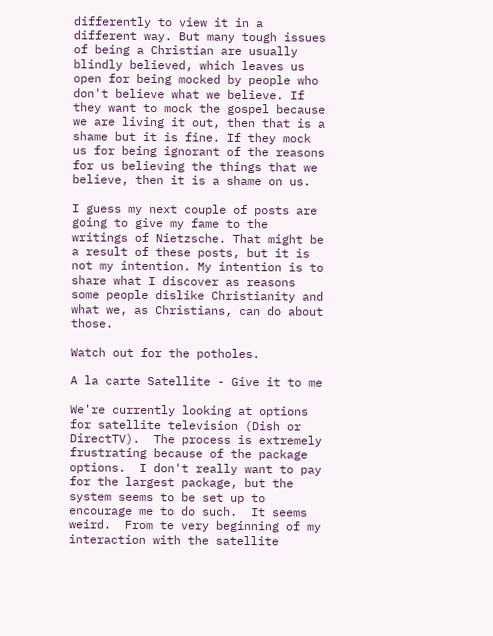differently to view it in a different way. But many tough issues of being a Christian are usually blindly believed, which leaves us open for being mocked by people who don't believe what we believe. If they want to mock the gospel because we are living it out, then that is a shame but it is fine. If they mock us for being ignorant of the reasons for us believing the things that we believe, then it is a shame on us.

I guess my next couple of posts are going to give my fame to the writings of Nietzsche. That might be a result of these posts, but it is not my intention. My intention is to share what I discover as reasons some people dislike Christianity and what we, as Christians, can do about those.

Watch out for the potholes.

A la carte Satellite - Give it to me

We're currently looking at options for satellite television (Dish or DirectTV).  The process is extremely frustrating because of the package options.  I don't really want to pay for the largest package, but the system seems to be set up to encourage me to do such.  It seems weird.  From te very beginning of my interaction with the satellite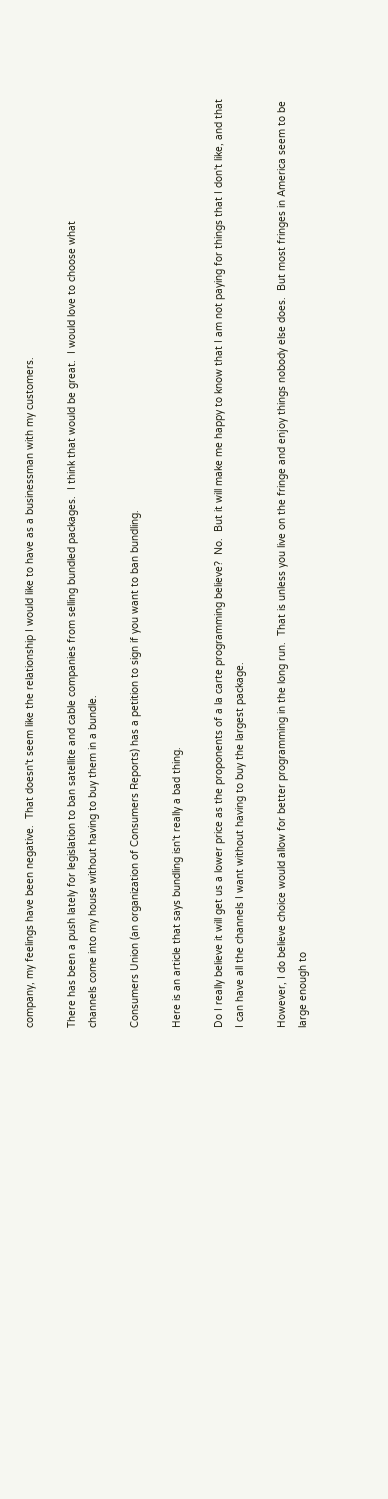company, my feelings have been negative.  That doesn't seem like the relationship I would like to have as a businessman with my customers.

There has been a push lately for legislation to ban satellite and cable companies from selling bundled packages.  I think that would be great.  I would love to choose what
channels come into my house without having to buy them in a bundle.

Consumers Union (an organization of Consumers Reports) has a petition to sign if you want to ban bundling.

Here is an article that says bundling isn't really a bad thing.

Do I really believe it will get us a lower price as the proponents of a la carte programming believe?  No.  But it will make me happy to know that I am not paying for things that I don't like, and that I can have all the channels I want without having to buy the largest package.

However, I do believe choice would allow for better programming in the long run.  That is unless you live on the fringe and enjoy things nobody else does.  But most fringes in America seem to be large enough to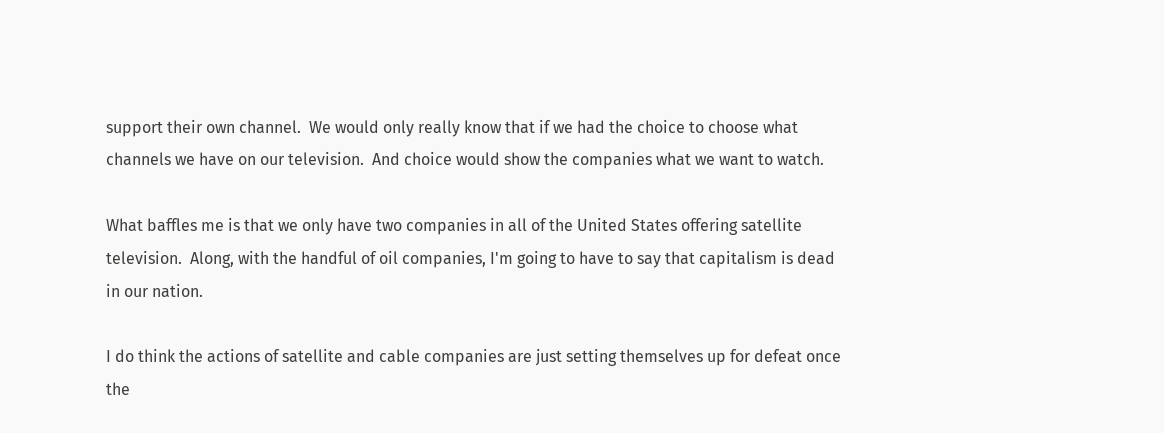support their own channel.  We would only really know that if we had the choice to choose what channels we have on our television.  And choice would show the companies what we want to watch.

What baffles me is that we only have two companies in all of the United States offering satellite television.  Along, with the handful of oil companies, I'm going to have to say that capitalism is dead in our nation.

I do think the actions of satellite and cable companies are just setting themselves up for defeat once the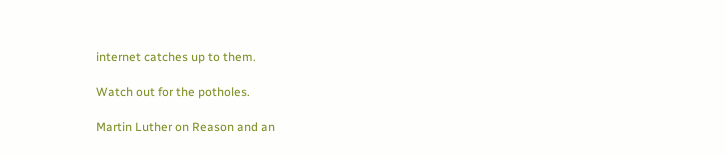internet catches up to them.

Watch out for the potholes.

Martin Luther on Reason and an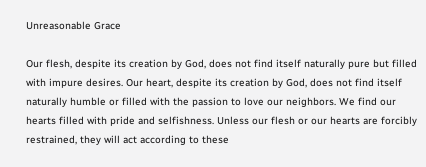Unreasonable Grace

Our flesh, despite its creation by God, does not find itself naturally pure but filled with impure desires. Our heart, despite its creation by God, does not find itself naturally humble or filled with the passion to love our neighbors. We find our hearts filled with pride and selfishness. Unless our flesh or our hearts are forcibly restrained, they will act according to these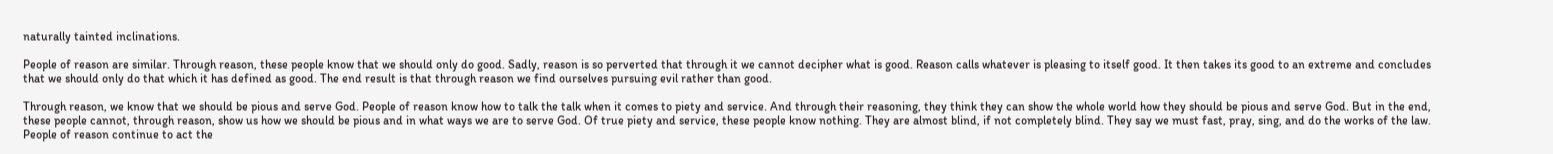naturally tainted inclinations.

People of reason are similar. Through reason, these people know that we should only do good. Sadly, reason is so perverted that through it we cannot decipher what is good. Reason calls whatever is pleasing to itself good. It then takes its good to an extreme and concludes that we should only do that which it has defined as good. The end result is that through reason we find ourselves pursuing evil rather than good.

Through reason, we know that we should be pious and serve God. People of reason know how to talk the talk when it comes to piety and service. And through their reasoning, they think they can show the whole world how they should be pious and serve God. But in the end, these people cannot, through reason, show us how we should be pious and in what ways we are to serve God. Of true piety and service, these people know nothing. They are almost blind, if not completely blind. They say we must fast, pray, sing, and do the works of the law. People of reason continue to act the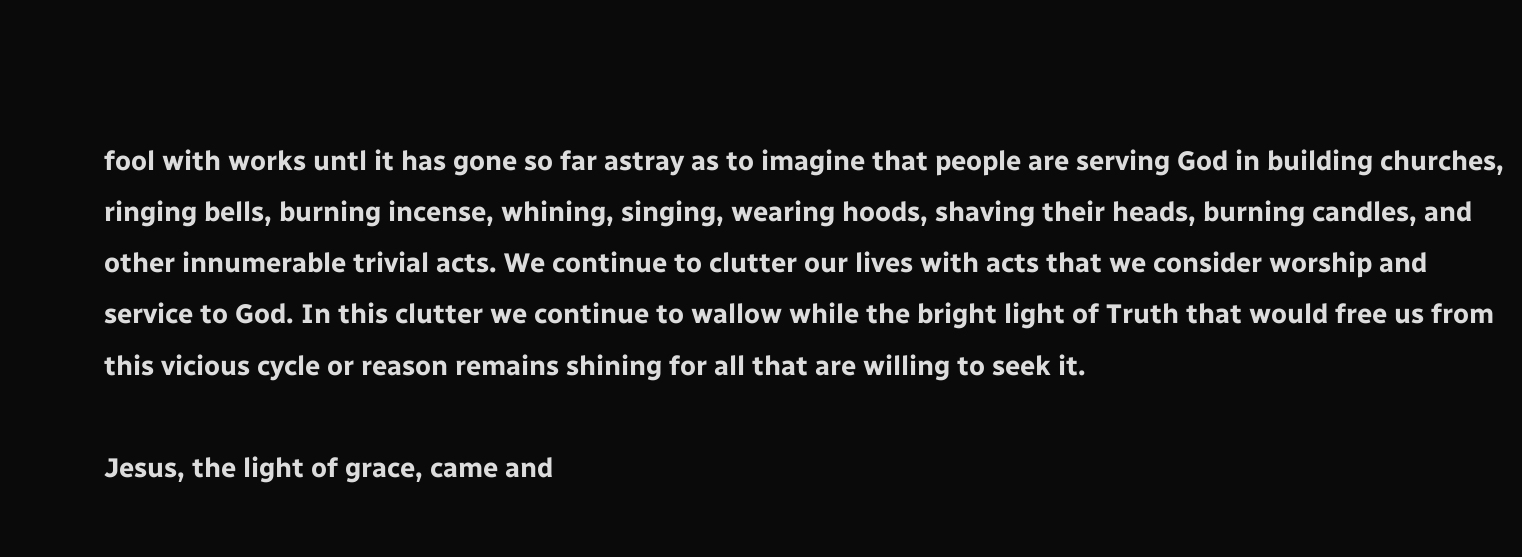fool with works untl it has gone so far astray as to imagine that people are serving God in building churches, ringing bells, burning incense, whining, singing, wearing hoods, shaving their heads, burning candles, and other innumerable trivial acts. We continue to clutter our lives with acts that we consider worship and service to God. In this clutter we continue to wallow while the bright light of Truth that would free us from this vicious cycle or reason remains shining for all that are willing to seek it.

Jesus, the light of grace, came and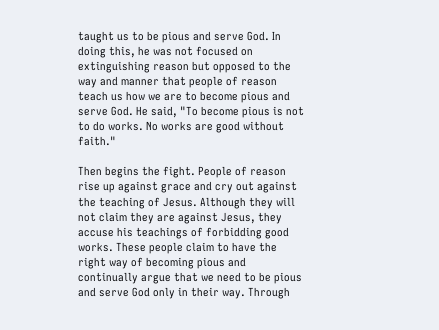taught us to be pious and serve God. In doing this, he was not focused on extinguishing reason but opposed to the way and manner that people of reason teach us how we are to become pious and serve God. He said, "To become pious is not to do works. No works are good without faith."

Then begins the fight. People of reason rise up against grace and cry out against the teaching of Jesus. Although they will not claim they are against Jesus, they accuse his teachings of forbidding good works. These people claim to have the right way of becoming pious and continually argue that we need to be pious and serve God only in their way. Through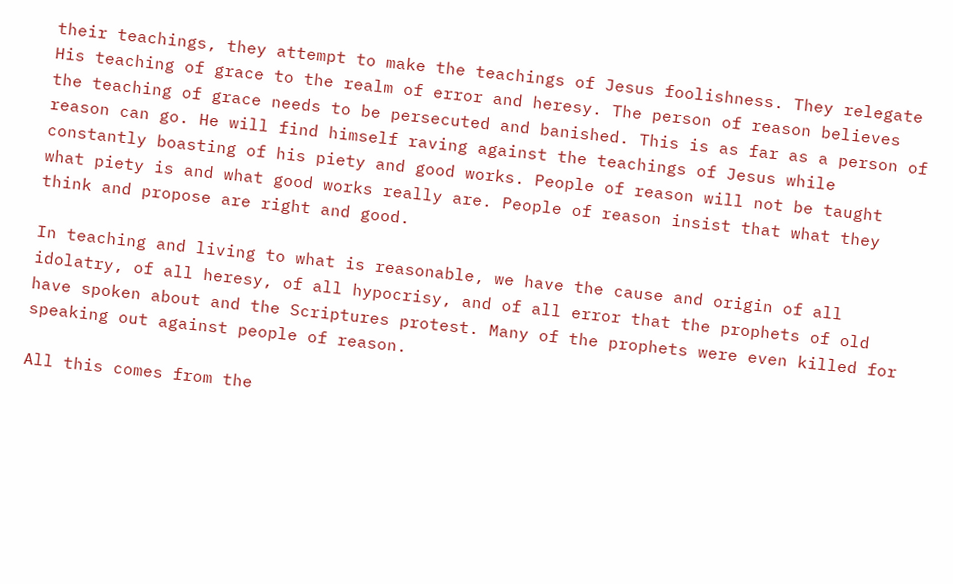their teachings, they attempt to make the teachings of Jesus foolishness. They relegate His teaching of grace to the realm of error and heresy. The person of reason believes the teaching of grace needs to be persecuted and banished. This is as far as a person of reason can go. He will find himself raving against the teachings of Jesus while constantly boasting of his piety and good works. People of reason will not be taught what piety is and what good works really are. People of reason insist that what they think and propose are right and good.

In teaching and living to what is reasonable, we have the cause and origin of all idolatry, of all heresy, of all hypocrisy, and of all error that the prophets of old have spoken about and the Scriptures protest. Many of the prophets were even killed for speaking out against people of reason.

All this comes from the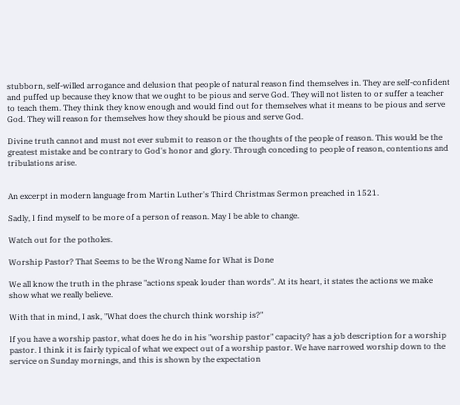stubborn, self-willed arrogance and delusion that people of natural reason find themselves in. They are self-confident and puffed up because they know that we ought to be pious and serve God. They will not listen to or suffer a teacher to teach them. They think they know enough and would find out for themselves what it means to be pious and serve God. They will reason for themselves how they should be pious and serve God.

Divine truth cannot and must not ever submit to reason or the thoughts of the people of reason. This would be the greatest mistake and be contrary to God's honor and glory. Through conceding to people of reason, contentions and tribulations arise.


An excerpt in modern language from Martin Luther's Third Christmas Sermon preached in 1521.

Sadly, I find myself to be more of a person of reason. May I be able to change.

Watch out for the potholes.

Worship Pastor? That Seems to be the Wrong Name for What is Done

We all know the truth in the phrase "actions speak louder than words". At its heart, it states the actions we make show what we really believe.

With that in mind, I ask, "What does the church think worship is?"

If you have a worship pastor, what does he do in his "worship pastor" capacity? has a job description for a worship pastor. I think it is fairly typical of what we expect out of a worship pastor. We have narrowed worship down to the service on Sunday mornings, and this is shown by the expectation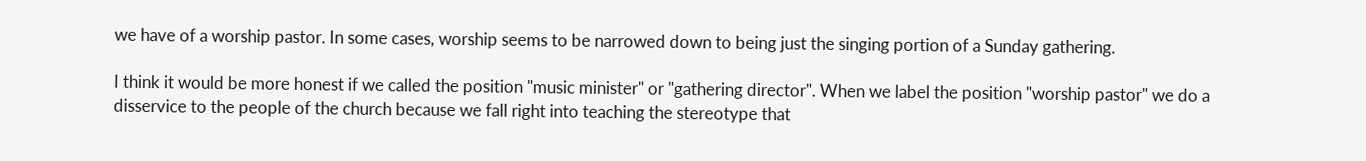we have of a worship pastor. In some cases, worship seems to be narrowed down to being just the singing portion of a Sunday gathering.

I think it would be more honest if we called the position "music minister" or "gathering director". When we label the position "worship pastor" we do a disservice to the people of the church because we fall right into teaching the stereotype that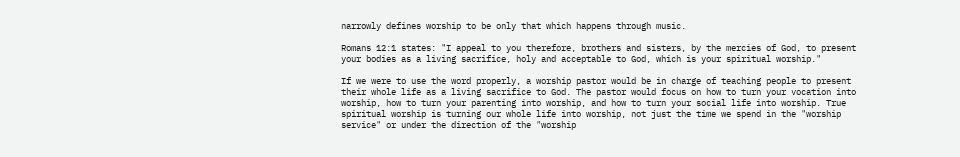narrowly defines worship to be only that which happens through music.

Romans 12:1 states: "I appeal to you therefore, brothers and sisters, by the mercies of God, to present your bodies as a living sacrifice, holy and acceptable to God, which is your spiritual worship."

If we were to use the word properly, a worship pastor would be in charge of teaching people to present their whole life as a living sacrifice to God. The pastor would focus on how to turn your vocation into worship, how to turn your parenting into worship, and how to turn your social life into worship. True spiritual worship is turning our whole life into worship, not just the time we spend in the "worship service" or under the direction of the "worship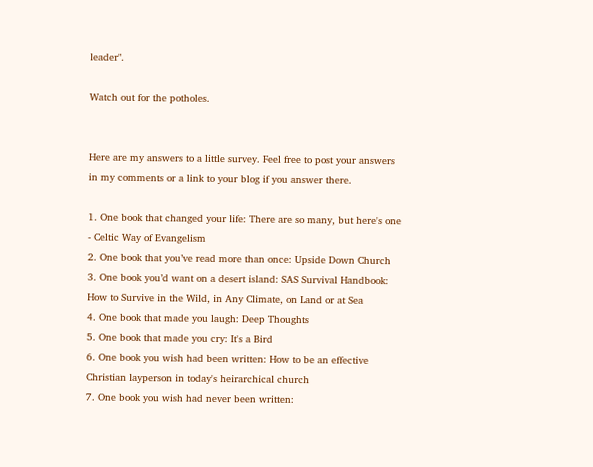leader".

Watch out for the potholes.


Here are my answers to a little survey. Feel free to post your answers in my comments or a link to your blog if you answer there.

1. One book that changed your life: There are so many, but here's one - Celtic Way of Evangelism
2. One book that you’ve read more than once: Upside Down Church
3. One book you’d want on a desert island: SAS Survival Handbook: How to Survive in the Wild, in Any Climate, on Land or at Sea
4. One book that made you laugh: Deep Thoughts
5. One book that made you cry: It's a Bird
6. One book you wish had been written: How to be an effective Christian layperson in today's heirarchical church
7. One book you wish had never been written: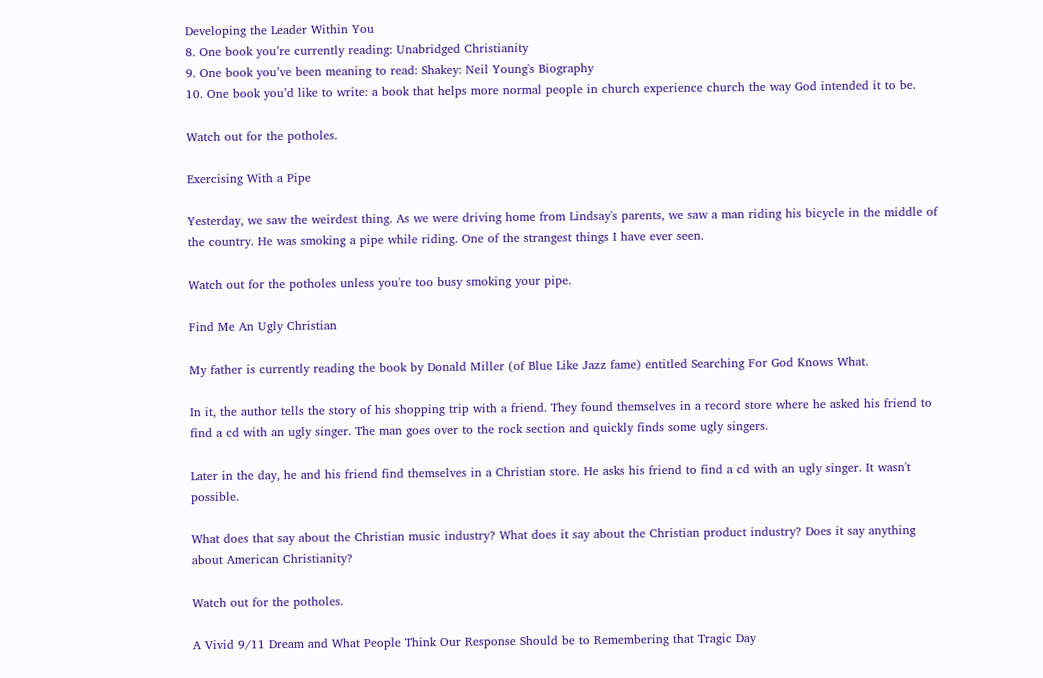Developing the Leader Within You
8. One book you’re currently reading: Unabridged Christianity
9. One book you’ve been meaning to read: Shakey: Neil Young's Biography
10. One book you’d like to write: a book that helps more normal people in church experience church the way God intended it to be.

Watch out for the potholes.

Exercising With a Pipe

Yesterday, we saw the weirdest thing. As we were driving home from Lindsay's parents, we saw a man riding his bicycle in the middle of the country. He was smoking a pipe while riding. One of the strangest things I have ever seen.

Watch out for the potholes unless you're too busy smoking your pipe.

Find Me An Ugly Christian

My father is currently reading the book by Donald Miller (of Blue Like Jazz fame) entitled Searching For God Knows What.

In it, the author tells the story of his shopping trip with a friend. They found themselves in a record store where he asked his friend to find a cd with an ugly singer. The man goes over to the rock section and quickly finds some ugly singers.

Later in the day, he and his friend find themselves in a Christian store. He asks his friend to find a cd with an ugly singer. It wasn't possible.

What does that say about the Christian music industry? What does it say about the Christian product industry? Does it say anything about American Christianity?

Watch out for the potholes.

A Vivid 9/11 Dream and What People Think Our Response Should be to Remembering that Tragic Day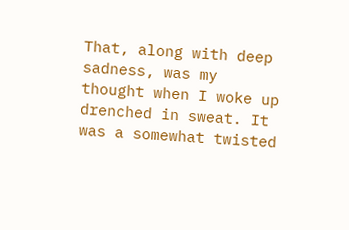That, along with deep sadness, was my thought when I woke up drenched in sweat. It was a somewhat twisted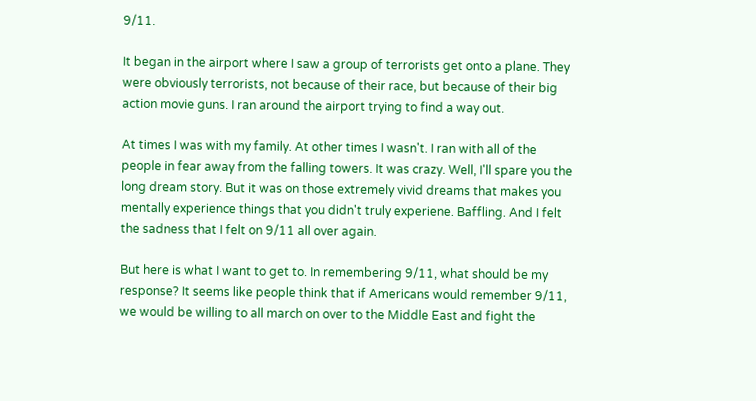9/11.

It began in the airport where I saw a group of terrorists get onto a plane. They were obviously terrorists, not because of their race, but because of their big action movie guns. I ran around the airport trying to find a way out.

At times I was with my family. At other times I wasn't. I ran with all of the people in fear away from the falling towers. It was crazy. Well, I'll spare you the long dream story. But it was on those extremely vivid dreams that makes you mentally experience things that you didn't truly experiene. Baffling. And I felt the sadness that I felt on 9/11 all over again.

But here is what I want to get to. In remembering 9/11, what should be my response? It seems like people think that if Americans would remember 9/11, we would be willing to all march on over to the Middle East and fight the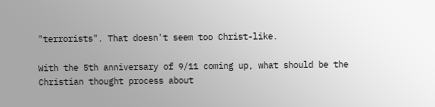"terrorists". That doesn't seem too Christ-like.

With the 5th anniversary of 9/11 coming up, what should be the Christian thought process about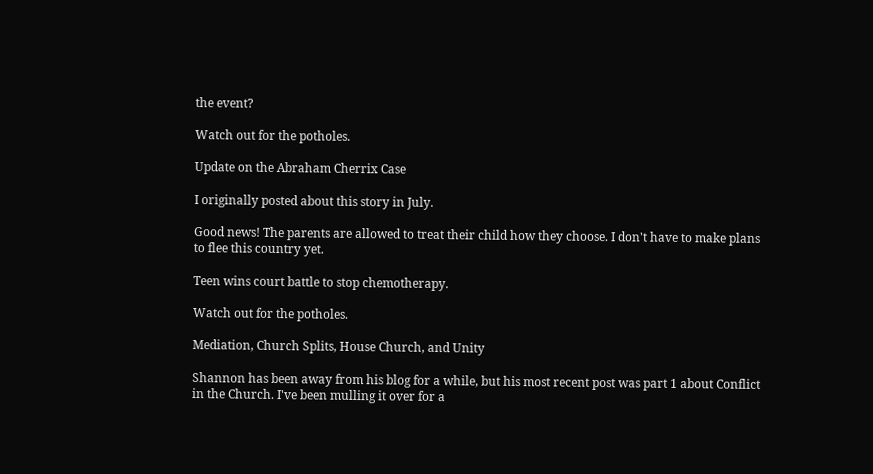the event?

Watch out for the potholes.

Update on the Abraham Cherrix Case

I originally posted about this story in July.

Good news! The parents are allowed to treat their child how they choose. I don't have to make plans to flee this country yet.

Teen wins court battle to stop chemotherapy.

Watch out for the potholes.

Mediation, Church Splits, House Church, and Unity

Shannon has been away from his blog for a while, but his most recent post was part 1 about Conflict in the Church. I've been mulling it over for a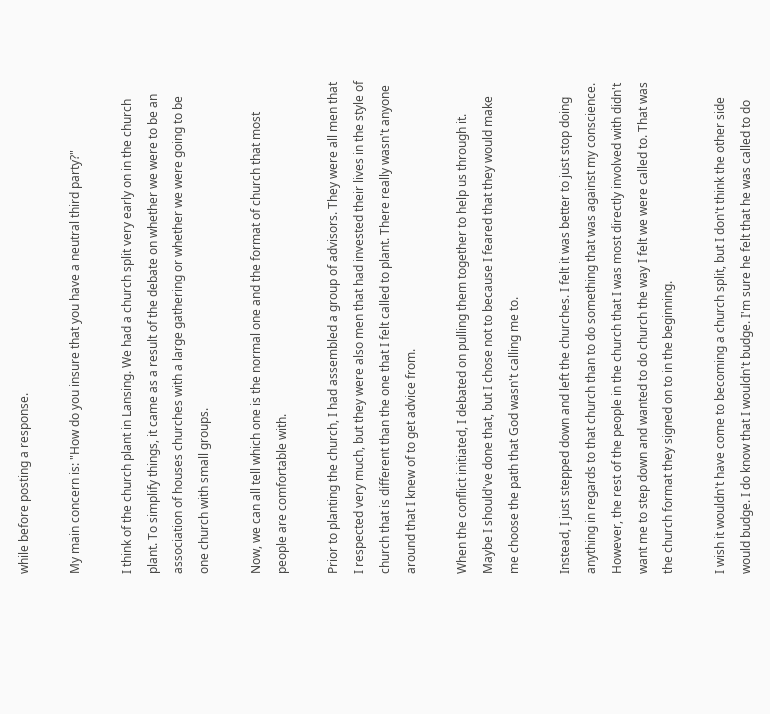while before posting a response.

My main concern is: "How do you insure that you have a neutral third party?"

I think of the church plant in Lansing. We had a church split very early on in the church plant. To simplify things, it came as a result of the debate on whether we were to be an association of houses churches with a large gathering or whether we were going to be one church with small groups.

Now, we can all tell which one is the normal one and the format of church that most people are comfortable with.

Prior to planting the church, I had assembled a group of advisors. They were all men that I respected very much, but they were also men that had invested their lives in the style of church that is different than the one that I felt called to plant. There really wasn't anyone around that I knew of to get advice from.

When the conflict initiated, I debated on pulling them together to help us through it. Maybe I should've done that, but I chose not to because I feared that they would make me choose the path that God wasn't calling me to.

Instead, I just stepped down and left the churches. I felt it was better to just stop doing anything in regards to that church than to do something that was against my conscience. However, the rest of the people in the church that I was most directly involved with didn't want me to step down and wanted to do church the way I felt we were called to. That was the church format they signed on to in the beginning.

I wish it wouldn't have come to becoming a church split, but I don't think the other side would budge. I do know that I wouldn't budge. I'm sure he felt that he was called to do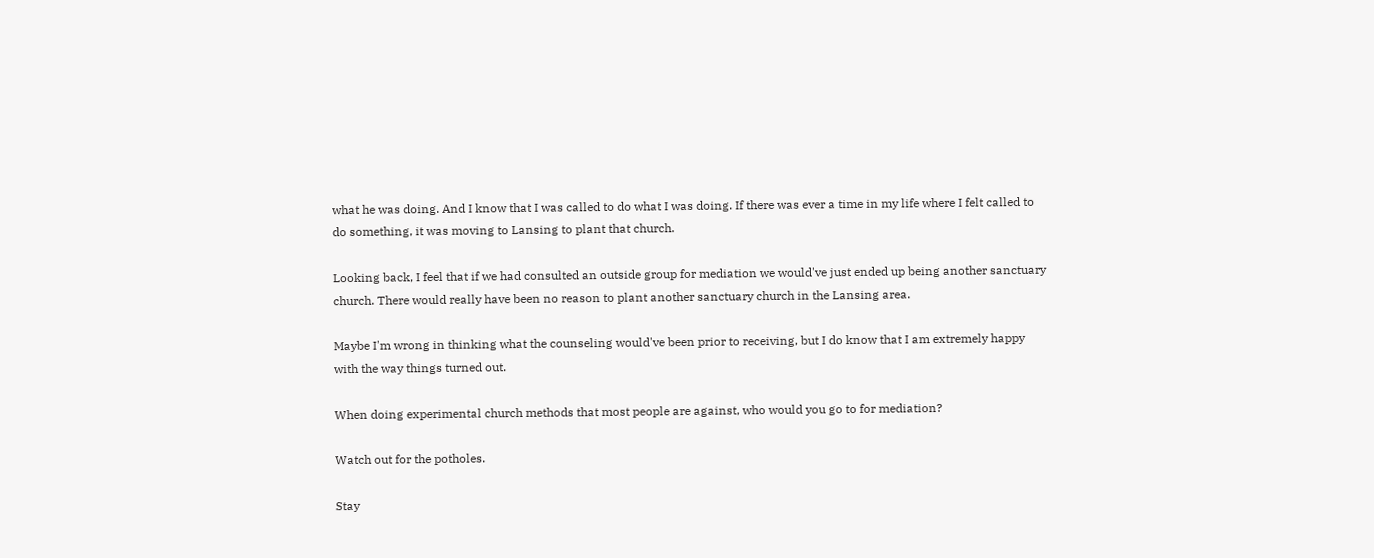what he was doing. And I know that I was called to do what I was doing. If there was ever a time in my life where I felt called to do something, it was moving to Lansing to plant that church.

Looking back, I feel that if we had consulted an outside group for mediation we would've just ended up being another sanctuary church. There would really have been no reason to plant another sanctuary church in the Lansing area.

Maybe I'm wrong in thinking what the counseling would've been prior to receiving, but I do know that I am extremely happy with the way things turned out.

When doing experimental church methods that most people are against, who would you go to for mediation?

Watch out for the potholes.

Stay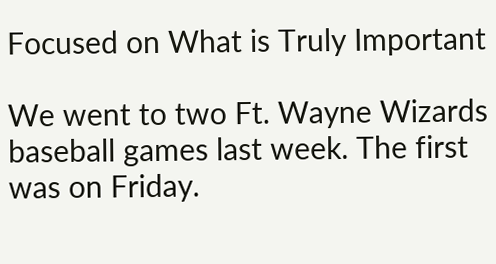Focused on What is Truly Important

We went to two Ft. Wayne Wizards baseball games last week. The first was on Friday.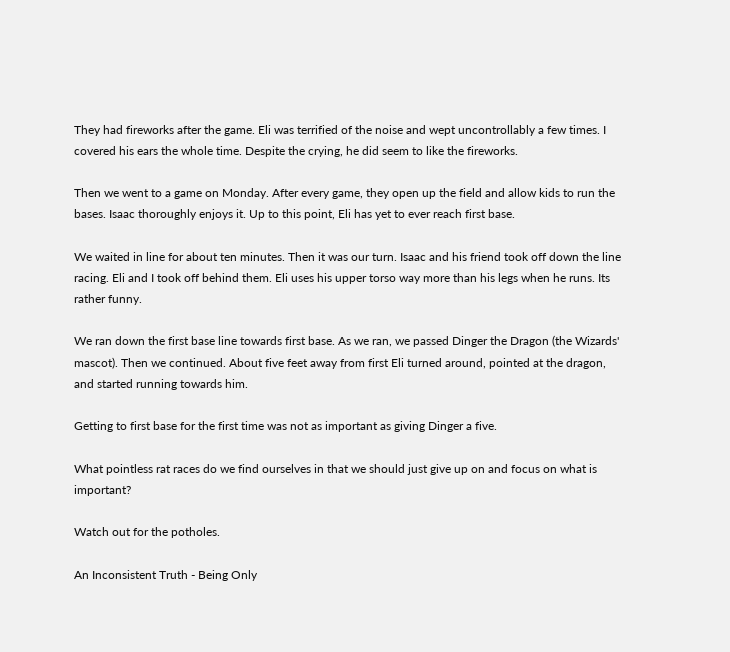They had fireworks after the game. Eli was terrified of the noise and wept uncontrollably a few times. I covered his ears the whole time. Despite the crying, he did seem to like the fireworks.

Then we went to a game on Monday. After every game, they open up the field and allow kids to run the bases. Isaac thoroughly enjoys it. Up to this point, Eli has yet to ever reach first base.

We waited in line for about ten minutes. Then it was our turn. Isaac and his friend took off down the line racing. Eli and I took off behind them. Eli uses his upper torso way more than his legs when he runs. Its rather funny.

We ran down the first base line towards first base. As we ran, we passed Dinger the Dragon (the Wizards' mascot). Then we continued. About five feet away from first Eli turned around, pointed at the dragon, and started running towards him.

Getting to first base for the first time was not as important as giving Dinger a five.

What pointless rat races do we find ourselves in that we should just give up on and focus on what is important?

Watch out for the potholes.

An Inconsistent Truth - Being Only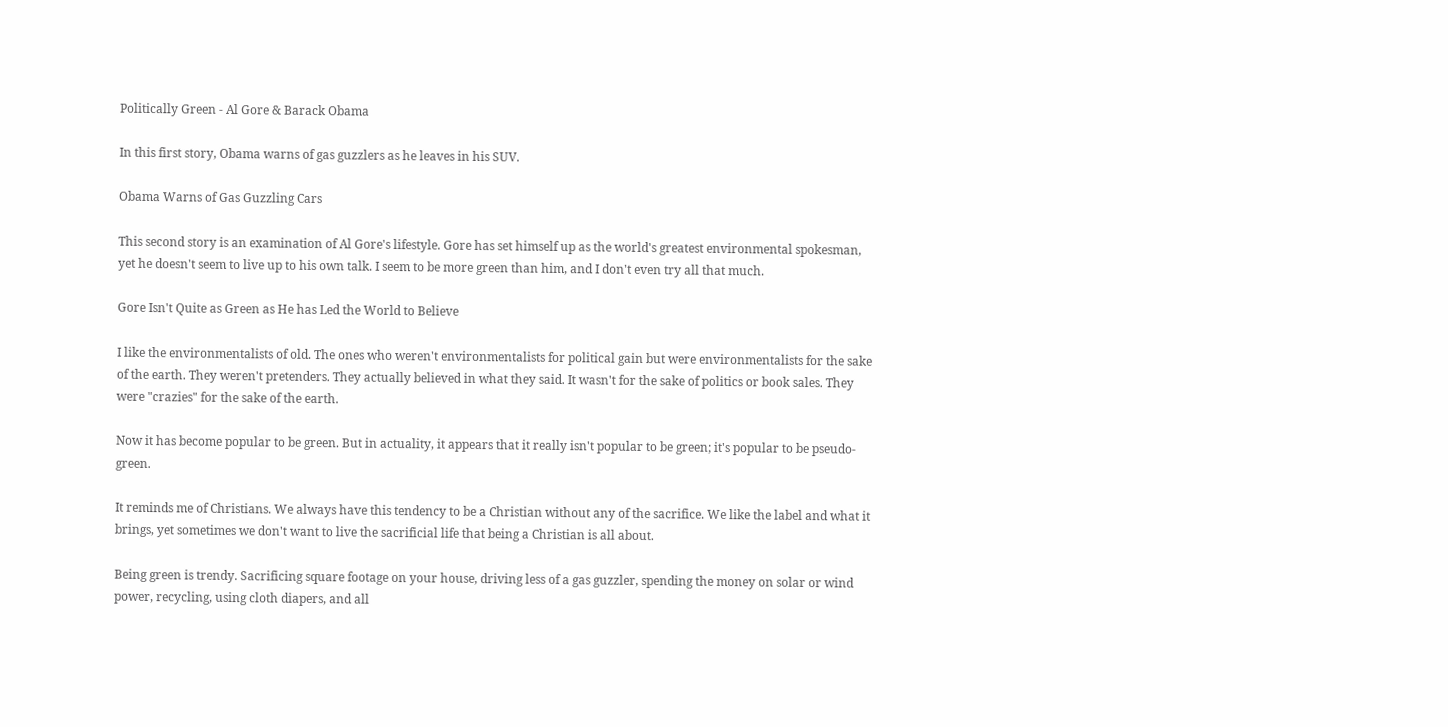Politically Green - Al Gore & Barack Obama

In this first story, Obama warns of gas guzzlers as he leaves in his SUV.

Obama Warns of Gas Guzzling Cars

This second story is an examination of Al Gore's lifestyle. Gore has set himself up as the world's greatest environmental spokesman, yet he doesn't seem to live up to his own talk. I seem to be more green than him, and I don't even try all that much.

Gore Isn't Quite as Green as He has Led the World to Believe

I like the environmentalists of old. The ones who weren't environmentalists for political gain but were environmentalists for the sake of the earth. They weren't pretenders. They actually believed in what they said. It wasn't for the sake of politics or book sales. They were "crazies" for the sake of the earth.

Now it has become popular to be green. But in actuality, it appears that it really isn't popular to be green; it's popular to be pseudo-green.

It reminds me of Christians. We always have this tendency to be a Christian without any of the sacrifice. We like the label and what it brings, yet sometimes we don't want to live the sacrificial life that being a Christian is all about.

Being green is trendy. Sacrificing square footage on your house, driving less of a gas guzzler, spending the money on solar or wind power, recycling, using cloth diapers, and all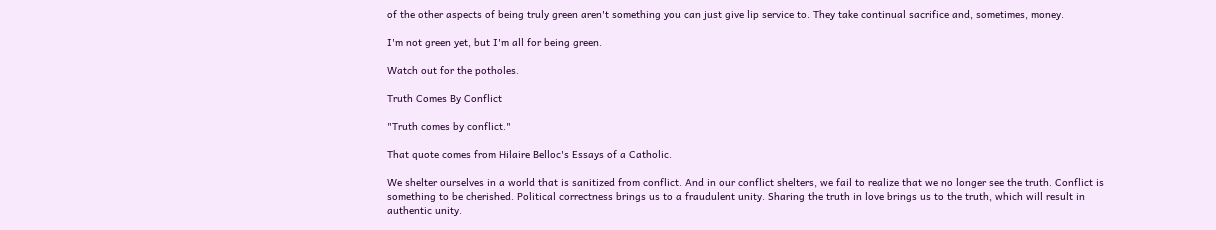of the other aspects of being truly green aren't something you can just give lip service to. They take continual sacrifice and, sometimes, money.

I'm not green yet, but I'm all for being green.

Watch out for the potholes.

Truth Comes By Conflict

"Truth comes by conflict."

That quote comes from Hilaire Belloc's Essays of a Catholic.

We shelter ourselves in a world that is sanitized from conflict. And in our conflict shelters, we fail to realize that we no longer see the truth. Conflict is something to be cherished. Political correctness brings us to a fraudulent unity. Sharing the truth in love brings us to the truth, which will result in authentic unity.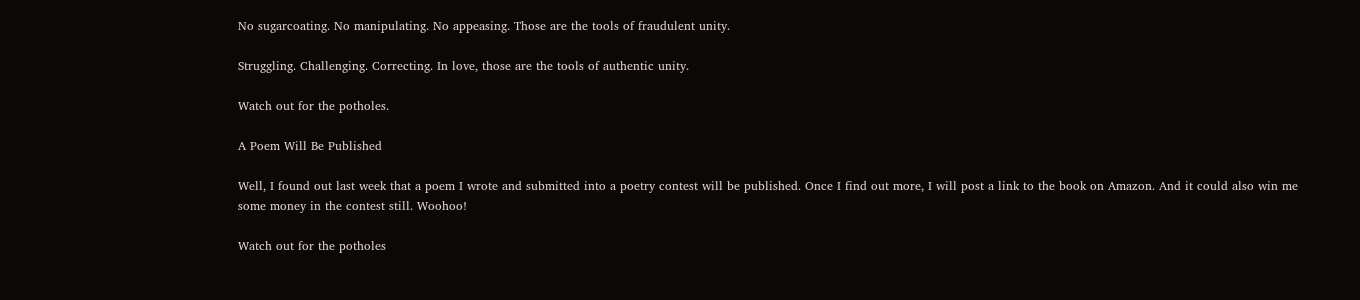No sugarcoating. No manipulating. No appeasing. Those are the tools of fraudulent unity.

Struggling. Challenging. Correcting. In love, those are the tools of authentic unity.

Watch out for the potholes.

A Poem Will Be Published

Well, I found out last week that a poem I wrote and submitted into a poetry contest will be published. Once I find out more, I will post a link to the book on Amazon. And it could also win me some money in the contest still. Woohoo!

Watch out for the potholes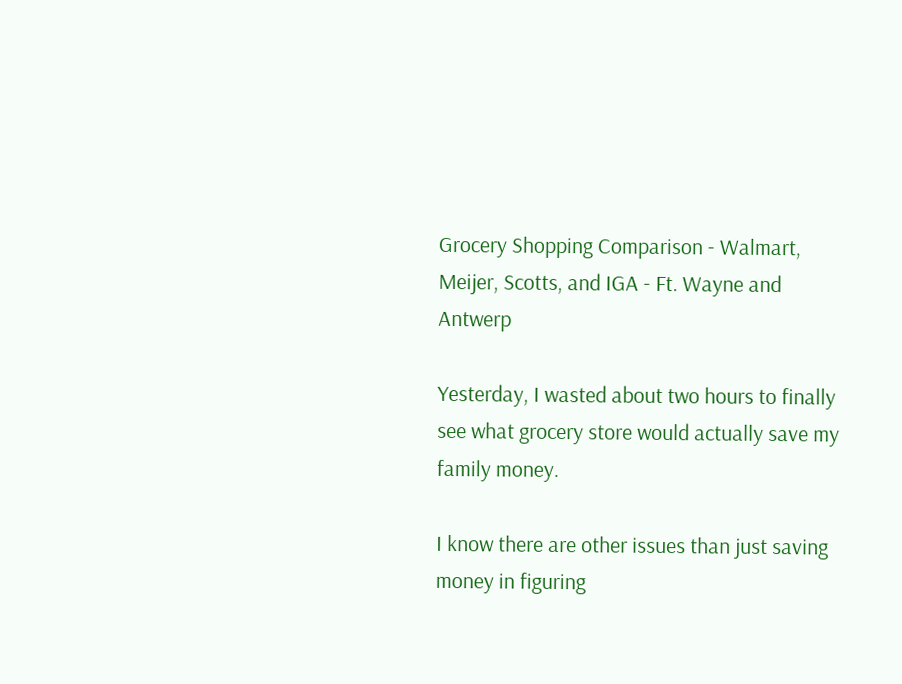Grocery Shopping Comparison - Walmart, Meijer, Scotts, and IGA - Ft. Wayne and Antwerp

Yesterday, I wasted about two hours to finally see what grocery store would actually save my family money.

I know there are other issues than just saving money in figuring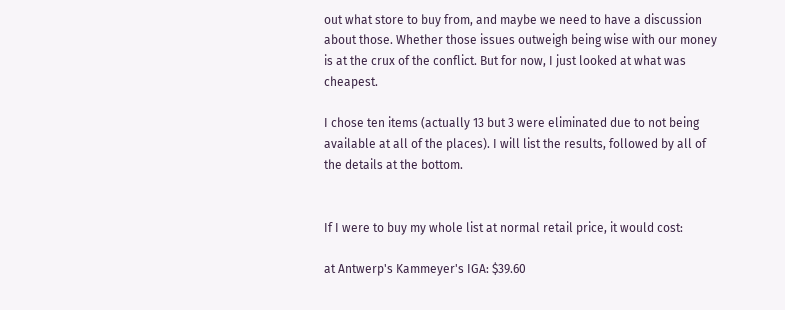out what store to buy from, and maybe we need to have a discussion about those. Whether those issues outweigh being wise with our money is at the crux of the conflict. But for now, I just looked at what was cheapest.

I chose ten items (actually 13 but 3 were eliminated due to not being available at all of the places). I will list the results, followed by all of the details at the bottom.


If I were to buy my whole list at normal retail price, it would cost:

at Antwerp's Kammeyer's IGA: $39.60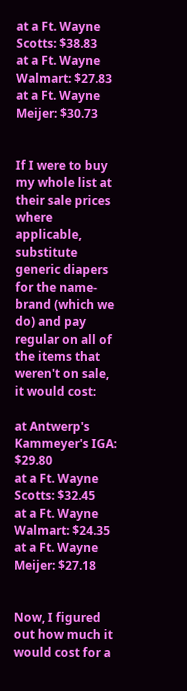at a Ft. Wayne Scotts: $38.83
at a Ft. Wayne Walmart: $27.83
at a Ft. Wayne Meijer: $30.73


If I were to buy my whole list at their sale prices where applicable, substitute generic diapers for the name-brand (which we do) and pay regular on all of the items that weren't on sale, it would cost:

at Antwerp's Kammeyer's IGA: $29.80
at a Ft. Wayne Scotts: $32.45
at a Ft. Wayne Walmart: $24.35
at a Ft. Wayne Meijer: $27.18


Now, I figured out how much it would cost for a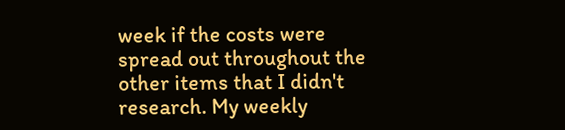week if the costs were spread out throughout the other items that I didn't research. My weekly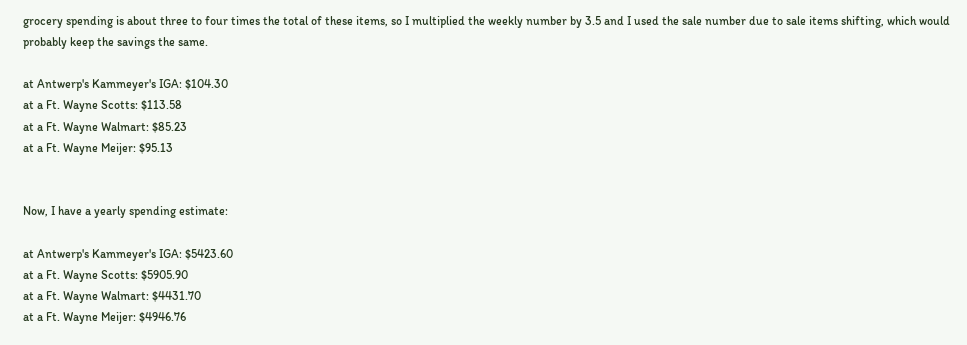grocery spending is about three to four times the total of these items, so I multiplied the weekly number by 3.5 and I used the sale number due to sale items shifting, which would probably keep the savings the same.

at Antwerp's Kammeyer's IGA: $104.30
at a Ft. Wayne Scotts: $113.58
at a Ft. Wayne Walmart: $85.23
at a Ft. Wayne Meijer: $95.13


Now, I have a yearly spending estimate:

at Antwerp's Kammeyer's IGA: $5423.60
at a Ft. Wayne Scotts: $5905.90
at a Ft. Wayne Walmart: $4431.70
at a Ft. Wayne Meijer: $4946.76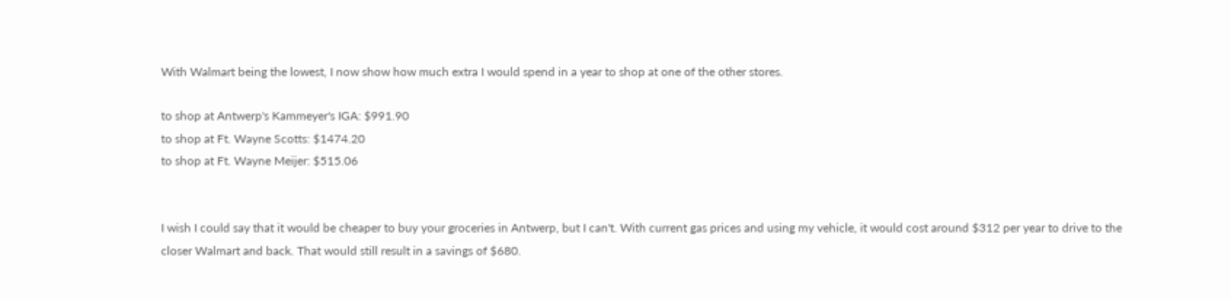With Walmart being the lowest, I now show how much extra I would spend in a year to shop at one of the other stores.

to shop at Antwerp's Kammeyer's IGA: $991.90
to shop at Ft. Wayne Scotts: $1474.20
to shop at Ft. Wayne Meijer: $515.06


I wish I could say that it would be cheaper to buy your groceries in Antwerp, but I can't. With current gas prices and using my vehicle, it would cost around $312 per year to drive to the closer Walmart and back. That would still result in a savings of $680.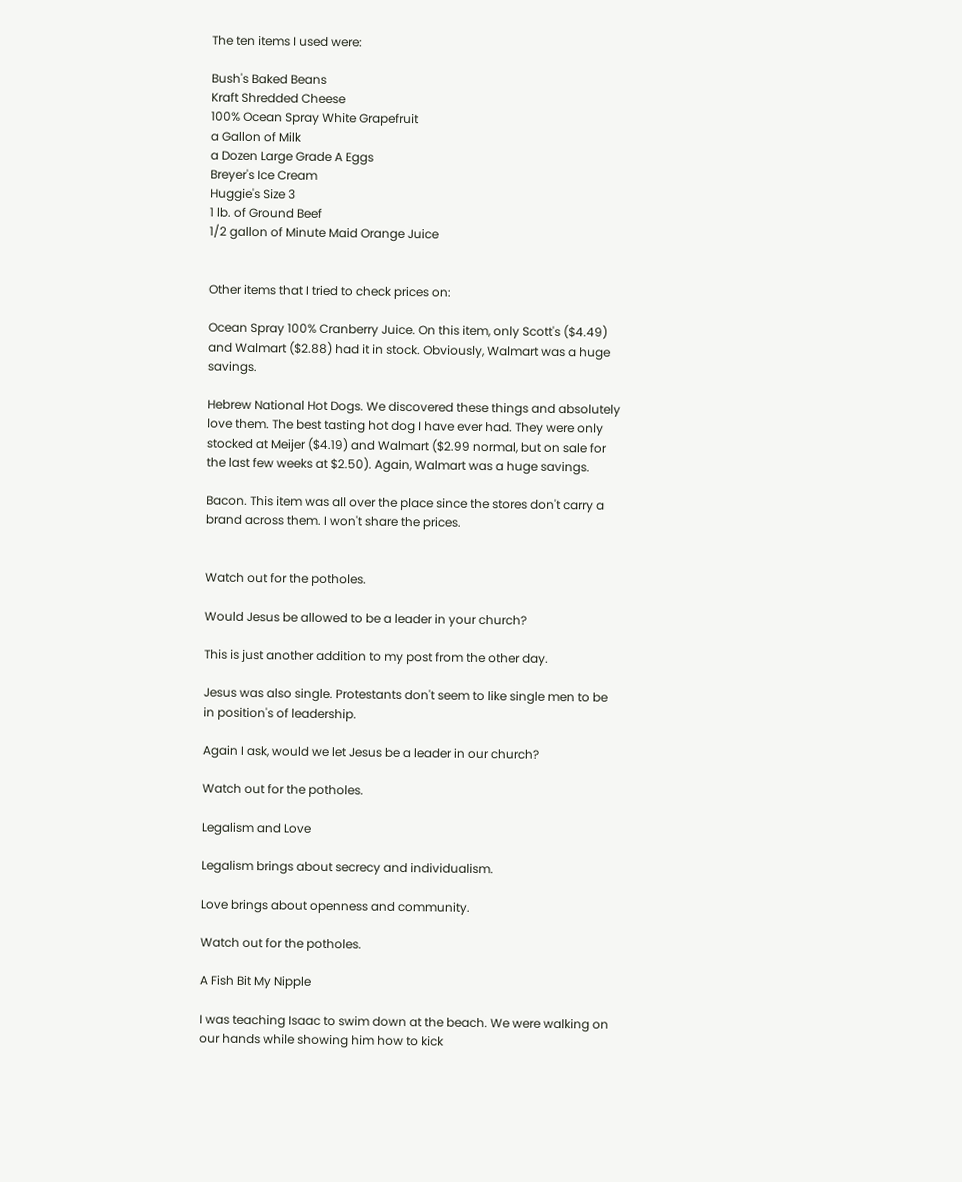The ten items I used were:

Bush's Baked Beans
Kraft Shredded Cheese
100% Ocean Spray White Grapefruit
a Gallon of Milk
a Dozen Large Grade A Eggs
Breyer's Ice Cream
Huggie's Size 3
1 lb. of Ground Beef
1/2 gallon of Minute Maid Orange Juice


Other items that I tried to check prices on:

Ocean Spray 100% Cranberry Juice. On this item, only Scott's ($4.49) and Walmart ($2.88) had it in stock. Obviously, Walmart was a huge savings.

Hebrew National Hot Dogs. We discovered these things and absolutely love them. The best tasting hot dog I have ever had. They were only stocked at Meijer ($4.19) and Walmart ($2.99 normal, but on sale for the last few weeks at $2.50). Again, Walmart was a huge savings.

Bacon. This item was all over the place since the stores don't carry a brand across them. I won't share the prices.


Watch out for the potholes.

Would Jesus be allowed to be a leader in your church?

This is just another addition to my post from the other day.

Jesus was also single. Protestants don't seem to like single men to be in position's of leadership.

Again I ask, would we let Jesus be a leader in our church?

Watch out for the potholes.

Legalism and Love

Legalism brings about secrecy and individualism.

Love brings about openness and community.

Watch out for the potholes.

A Fish Bit My Nipple

I was teaching Isaac to swim down at the beach. We were walking on our hands while showing him how to kick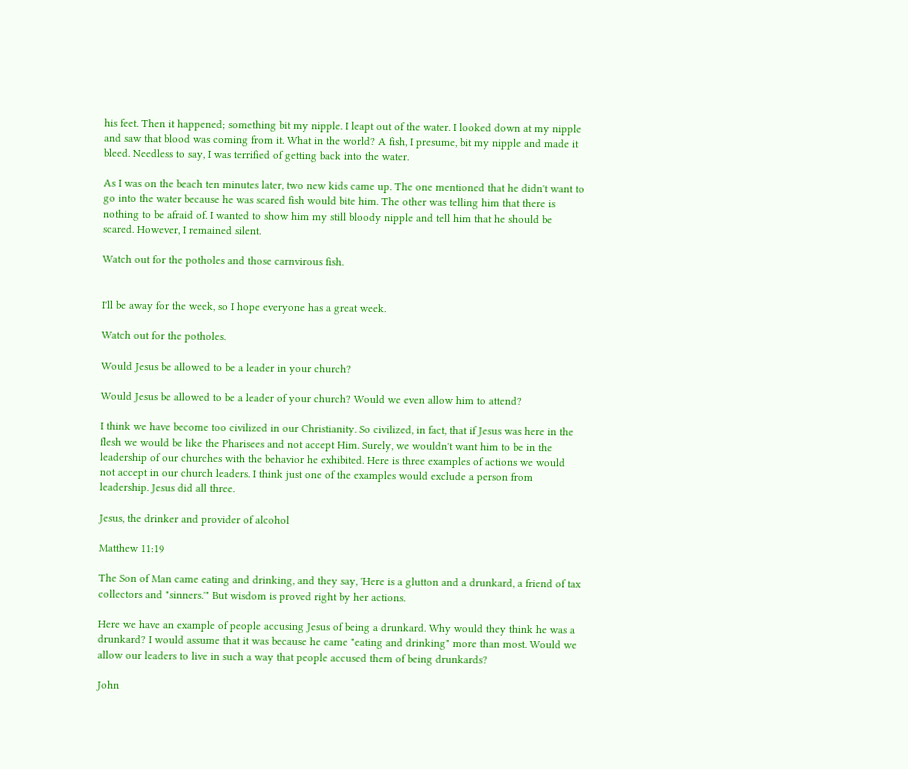his feet. Then it happened; something bit my nipple. I leapt out of the water. I looked down at my nipple and saw that blood was coming from it. What in the world? A fish, I presume, bit my nipple and made it bleed. Needless to say, I was terrified of getting back into the water.

As I was on the beach ten minutes later, two new kids came up. The one mentioned that he didn't want to go into the water because he was scared fish would bite him. The other was telling him that there is nothing to be afraid of. I wanted to show him my still bloody nipple and tell him that he should be scared. However, I remained silent.

Watch out for the potholes and those carnvirous fish.


I'll be away for the week, so I hope everyone has a great week.

Watch out for the potholes.

Would Jesus be allowed to be a leader in your church?

Would Jesus be allowed to be a leader of your church? Would we even allow him to attend?

I think we have become too civilized in our Christianity. So civilized, in fact, that if Jesus was here in the flesh we would be like the Pharisees and not accept Him. Surely, we wouldn't want him to be in the leadership of our churches with the behavior he exhibited. Here is three examples of actions we would not accept in our church leaders. I think just one of the examples would exclude a person from leadership. Jesus did all three.

Jesus, the drinker and provider of alcohol

Matthew 11:19

The Son of Man came eating and drinking, and they say, 'Here is a glutton and a drunkard, a friend of tax collectors and "sinners.'" But wisdom is proved right by her actions.

Here we have an example of people accusing Jesus of being a drunkard. Why would they think he was a drunkard? I would assume that it was because he came "eating and drinking" more than most. Would we allow our leaders to live in such a way that people accused them of being drunkards?

John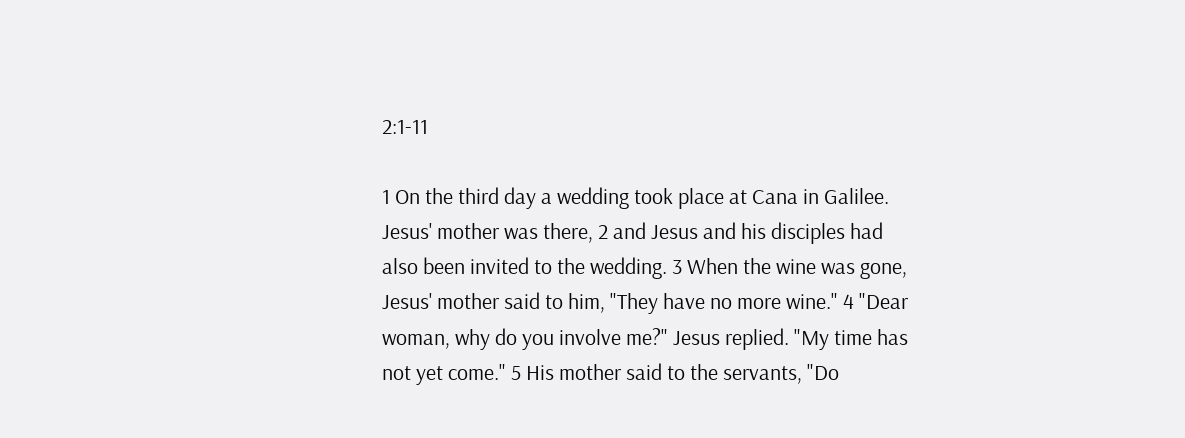2:1-11

1 On the third day a wedding took place at Cana in Galilee. Jesus' mother was there, 2 and Jesus and his disciples had also been invited to the wedding. 3 When the wine was gone, Jesus' mother said to him, "They have no more wine." 4 "Dear woman, why do you involve me?" Jesus replied. "My time has not yet come." 5 His mother said to the servants, "Do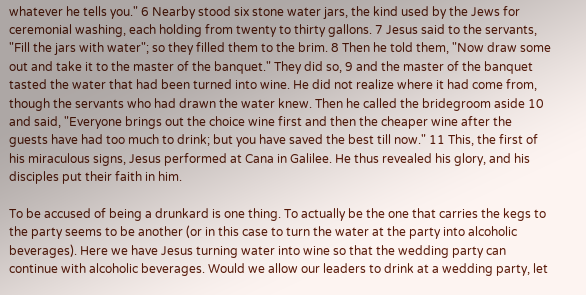whatever he tells you." 6 Nearby stood six stone water jars, the kind used by the Jews for ceremonial washing, each holding from twenty to thirty gallons. 7 Jesus said to the servants, "Fill the jars with water"; so they filled them to the brim. 8 Then he told them, "Now draw some out and take it to the master of the banquet." They did so, 9 and the master of the banquet tasted the water that had been turned into wine. He did not realize where it had come from, though the servants who had drawn the water knew. Then he called the bridegroom aside 10 and said, "Everyone brings out the choice wine first and then the cheaper wine after the guests have had too much to drink; but you have saved the best till now." 11 This, the first of his miraculous signs, Jesus performed at Cana in Galilee. He thus revealed his glory, and his disciples put their faith in him.

To be accused of being a drunkard is one thing. To actually be the one that carries the kegs to the party seems to be another (or in this case to turn the water at the party into alcoholic beverages). Here we have Jesus turning water into wine so that the wedding party can continue with alcoholic beverages. Would we allow our leaders to drink at a wedding party, let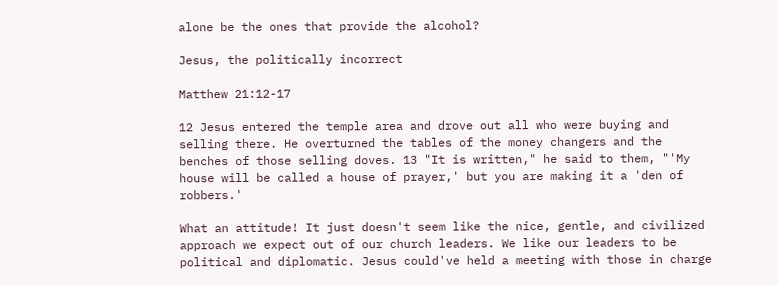alone be the ones that provide the alcohol?

Jesus, the politically incorrect

Matthew 21:12-17

12 Jesus entered the temple area and drove out all who were buying and selling there. He overturned the tables of the money changers and the benches of those selling doves. 13 "It is written," he said to them, "'My house will be called a house of prayer,' but you are making it a 'den of robbers.'

What an attitude! It just doesn't seem like the nice, gentle, and civilized approach we expect out of our church leaders. We like our leaders to be political and diplomatic. Jesus could've held a meeting with those in charge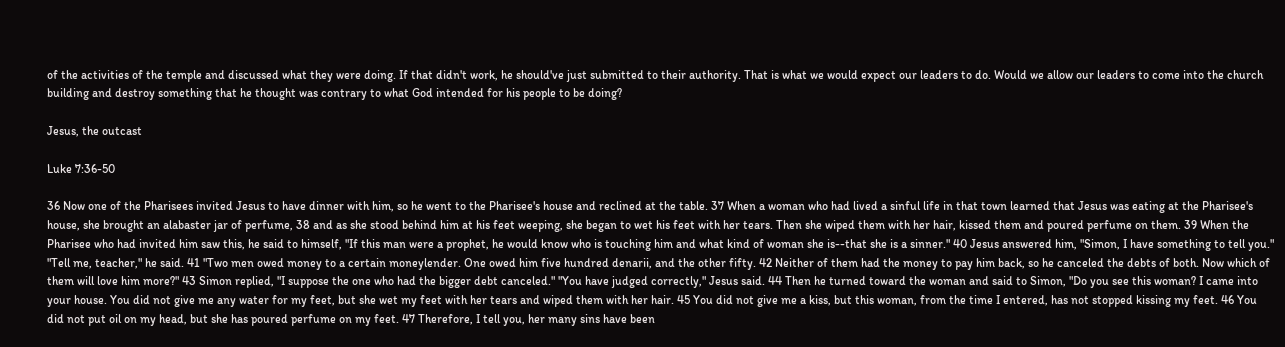of the activities of the temple and discussed what they were doing. If that didn't work, he should've just submitted to their authority. That is what we would expect our leaders to do. Would we allow our leaders to come into the church building and destroy something that he thought was contrary to what God intended for his people to be doing?

Jesus, the outcast

Luke 7:36-50

36 Now one of the Pharisees invited Jesus to have dinner with him, so he went to the Pharisee's house and reclined at the table. 37 When a woman who had lived a sinful life in that town learned that Jesus was eating at the Pharisee's house, she brought an alabaster jar of perfume, 38 and as she stood behind him at his feet weeping, she began to wet his feet with her tears. Then she wiped them with her hair, kissed them and poured perfume on them. 39 When the Pharisee who had invited him saw this, he said to himself, "If this man were a prophet, he would know who is touching him and what kind of woman she is--that she is a sinner." 40 Jesus answered him, "Simon, I have something to tell you." "Tell me, teacher," he said. 41 "Two men owed money to a certain moneylender. One owed him five hundred denarii, and the other fifty. 42 Neither of them had the money to pay him back, so he canceled the debts of both. Now which of them will love him more?" 43 Simon replied, "I suppose the one who had the bigger debt canceled." "You have judged correctly," Jesus said. 44 Then he turned toward the woman and said to Simon, "Do you see this woman? I came into your house. You did not give me any water for my feet, but she wet my feet with her tears and wiped them with her hair. 45 You did not give me a kiss, but this woman, from the time I entered, has not stopped kissing my feet. 46 You did not put oil on my head, but she has poured perfume on my feet. 47 Therefore, I tell you, her many sins have been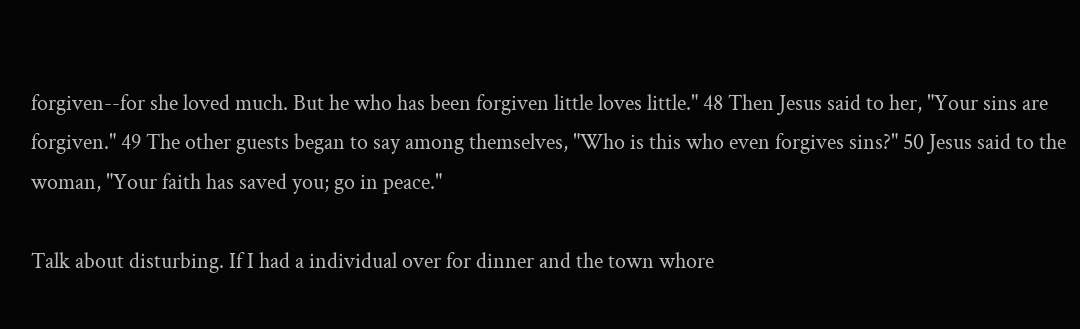forgiven--for she loved much. But he who has been forgiven little loves little." 48 Then Jesus said to her, "Your sins are forgiven." 49 The other guests began to say among themselves, "Who is this who even forgives sins?" 50 Jesus said to the woman, "Your faith has saved you; go in peace."

Talk about disturbing. If I had a individual over for dinner and the town whore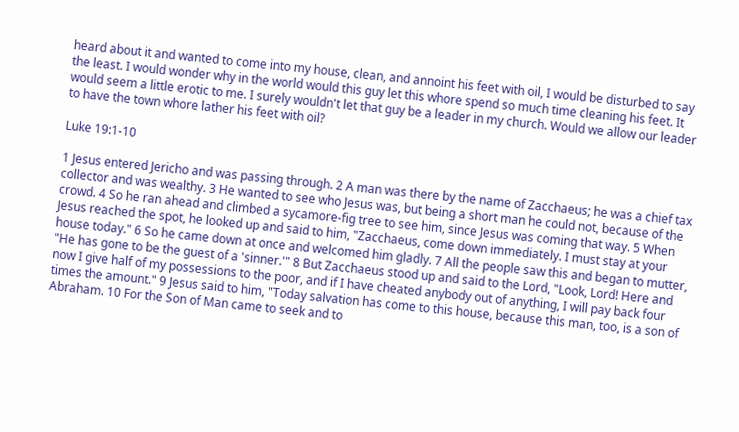heard about it and wanted to come into my house, clean, and annoint his feet with oil, I would be disturbed to say the least. I would wonder why in the world would this guy let this whore spend so much time cleaning his feet. It would seem a little erotic to me. I surely wouldn't let that guy be a leader in my church. Would we allow our leader to have the town whore lather his feet with oil?

Luke 19:1-10

1 Jesus entered Jericho and was passing through. 2 A man was there by the name of Zacchaeus; he was a chief tax collector and was wealthy. 3 He wanted to see who Jesus was, but being a short man he could not, because of the crowd. 4 So he ran ahead and climbed a sycamore-fig tree to see him, since Jesus was coming that way. 5 When Jesus reached the spot, he looked up and said to him, "Zacchaeus, come down immediately. I must stay at your house today." 6 So he came down at once and welcomed him gladly. 7 All the people saw this and began to mutter, "He has gone to be the guest of a 'sinner.'" 8 But Zacchaeus stood up and said to the Lord, "Look, Lord! Here and now I give half of my possessions to the poor, and if I have cheated anybody out of anything, I will pay back four times the amount." 9 Jesus said to him, "Today salvation has come to this house, because this man, too, is a son of Abraham. 10 For the Son of Man came to seek and to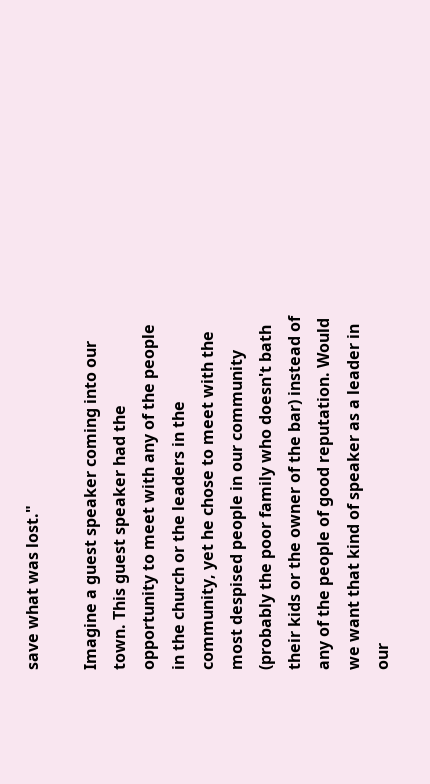save what was lost."

Imagine a guest speaker coming into our town. This guest speaker had the opportunity to meet with any of the people in the church or the leaders in the community, yet he chose to meet with the most despised people in our community (probably the poor family who doesn't bath their kids or the owner of the bar) instead of any of the people of good reputation. Would we want that kind of speaker as a leader in our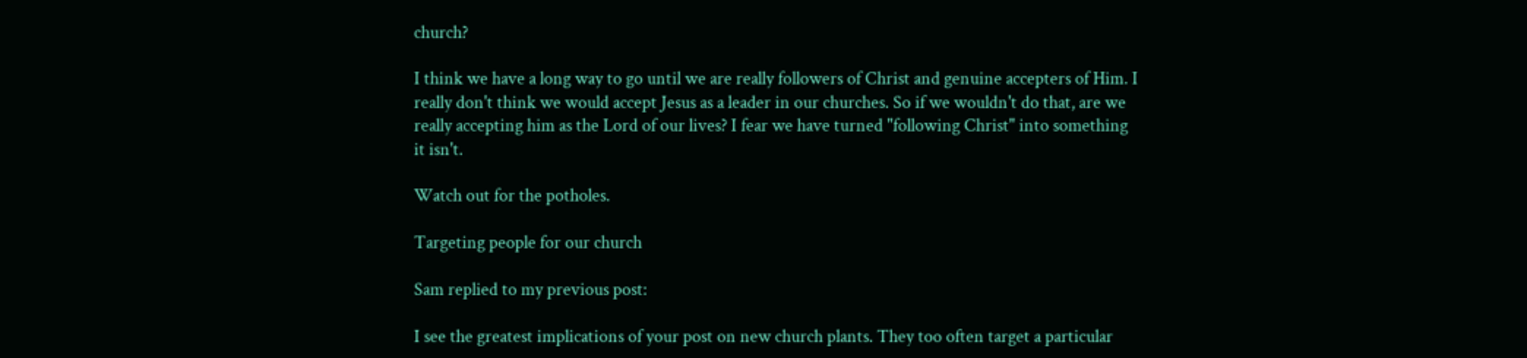church?

I think we have a long way to go until we are really followers of Christ and genuine accepters of Him. I really don't think we would accept Jesus as a leader in our churches. So if we wouldn't do that, are we really accepting him as the Lord of our lives? I fear we have turned "following Christ" into something it isn't.

Watch out for the potholes.

Targeting people for our church

Sam replied to my previous post:

I see the greatest implications of your post on new church plants. They too often target a particular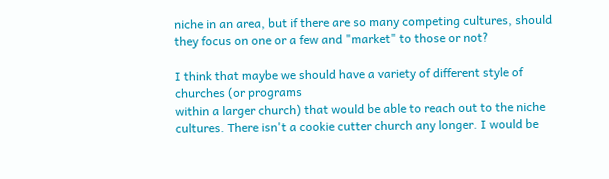niche in an area, but if there are so many competing cultures, should they focus on one or a few and "market" to those or not?

I think that maybe we should have a variety of different style of churches (or programs
within a larger church) that would be able to reach out to the niche cultures. There isn't a cookie cutter church any longer. I would be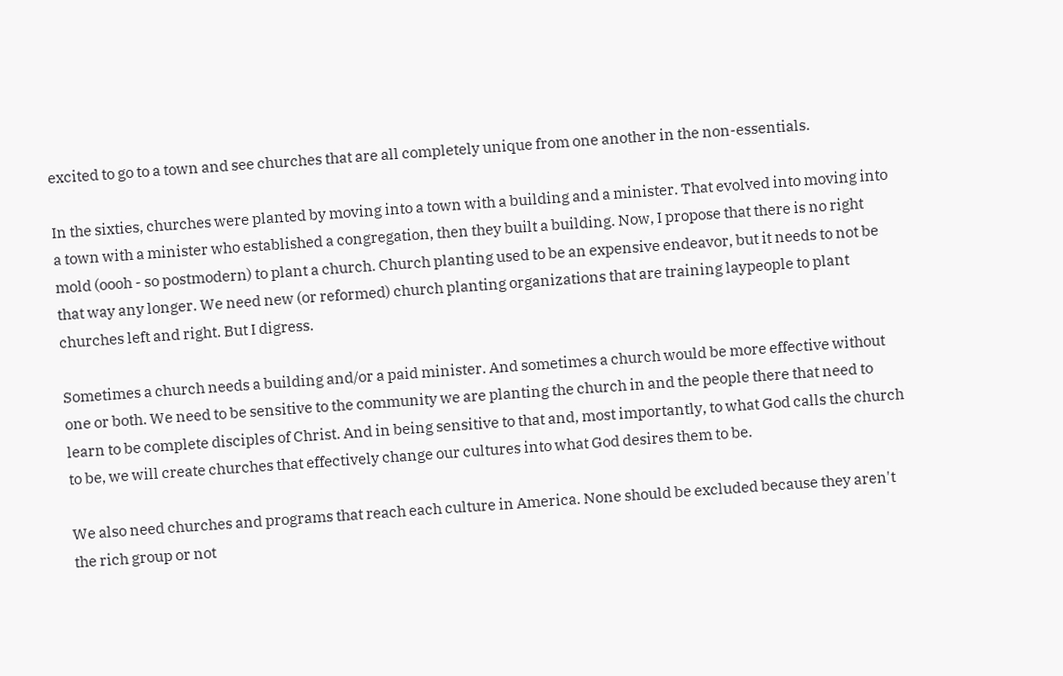excited to go to a town and see churches that are all completely unique from one another in the non-essentials.

In the sixties, churches were planted by moving into a town with a building and a minister. That evolved into moving into a town with a minister who established a congregation, then they built a building. Now, I propose that there is no right mold (oooh - so postmodern) to plant a church. Church planting used to be an expensive endeavor, but it needs to not be that way any longer. We need new (or reformed) church planting organizations that are training laypeople to plant churches left and right. But I digress.

Sometimes a church needs a building and/or a paid minister. And sometimes a church would be more effective without one or both. We need to be sensitive to the community we are planting the church in and the people there that need to learn to be complete disciples of Christ. And in being sensitive to that and, most importantly, to what God calls the church to be, we will create churches that effectively change our cultures into what God desires them to be.

We also need churches and programs that reach each culture in America. None should be excluded because they aren't the rich group or not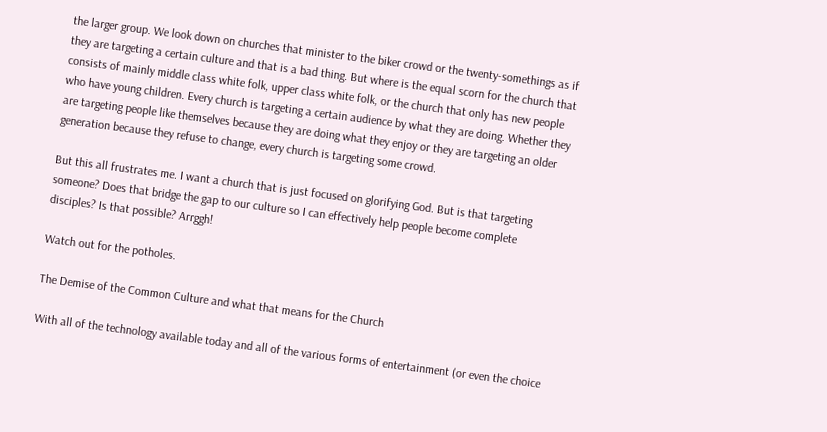the larger group. We look down on churches that minister to the biker crowd or the twenty-somethings as if they are targeting a certain culture and that is a bad thing. But where is the equal scorn for the church that consists of mainly middle class white folk, upper class white folk, or the church that only has new people who have young children. Every church is targeting a certain audience by what they are doing. Whether they are targeting people like themselves because they are doing what they enjoy or they are targeting an older generation because they refuse to change, every church is targeting some crowd.

But this all frustrates me. I want a church that is just focused on glorifying God. But is that targeting someone? Does that bridge the gap to our culture so I can effectively help people become complete disciples? Is that possible? Arrggh!

Watch out for the potholes.

The Demise of the Common Culture and what that means for the Church

With all of the technology available today and all of the various forms of entertainment (or even the choice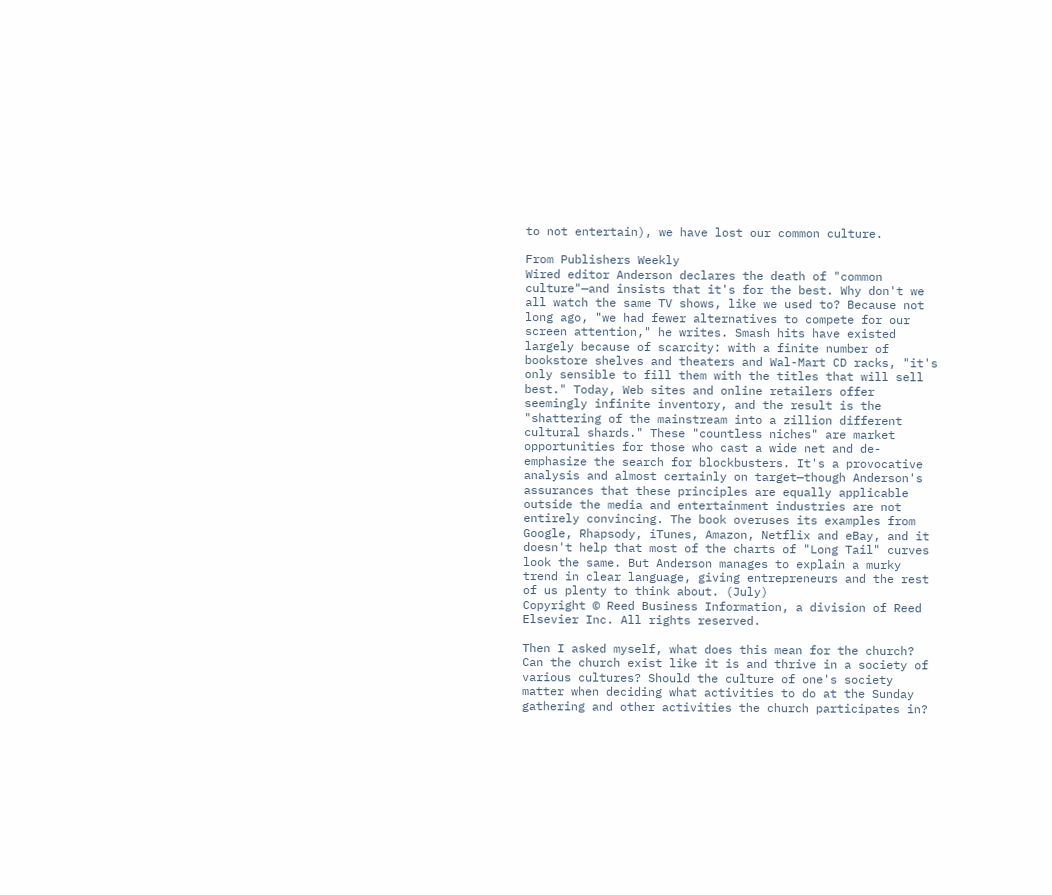to not entertain), we have lost our common culture.

From Publishers Weekly
Wired editor Anderson declares the death of "common culture"—and insists that it's for the best. Why don't we all watch the same TV shows, like we used to? Because not long ago, "we had fewer alternatives to compete for our screen attention," he writes. Smash hits have existed largely because of scarcity: with a finite number of bookstore shelves and theaters and Wal-Mart CD racks, "it's only sensible to fill them with the titles that will sell best." Today, Web sites and online retailers offer seemingly infinite inventory, and the result is the "shattering of the mainstream into a zillion different cultural shards." These "countless niches" are market opportunities for those who cast a wide net and de-emphasize the search for blockbusters. It's a provocative analysis and almost certainly on target—though Anderson's assurances that these principles are equally applicable outside the media and entertainment industries are not entirely convincing. The book overuses its examples from Google, Rhapsody, iTunes, Amazon, Netflix and eBay, and it doesn't help that most of the charts of "Long Tail" curves look the same. But Anderson manages to explain a murky trend in clear language, giving entrepreneurs and the rest of us plenty to think about. (July)
Copyright © Reed Business Information, a division of Reed Elsevier Inc. All rights reserved.

Then I asked myself, what does this mean for the church? Can the church exist like it is and thrive in a society of various cultures? Should the culture of one's society matter when deciding what activities to do at the Sunday gathering and other activities the church participates in?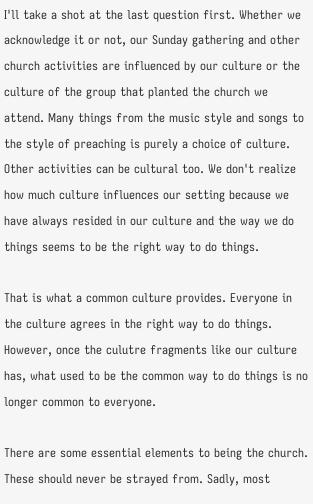I'll take a shot at the last question first. Whether we acknowledge it or not, our Sunday gathering and other church activities are influenced by our culture or the culture of the group that planted the church we attend. Many things from the music style and songs to the style of preaching is purely a choice of culture. Other activities can be cultural too. We don't realize how much culture influences our setting because we have always resided in our culture and the way we do things seems to be the right way to do things.

That is what a common culture provides. Everyone in the culture agrees in the right way to do things. However, once the culutre fragments like our culture has, what used to be the common way to do things is no longer common to everyone.

There are some essential elements to being the church. These should never be strayed from. Sadly, most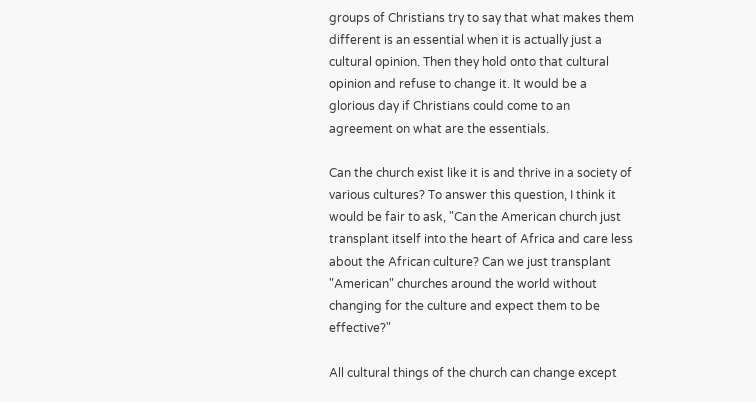groups of Christians try to say that what makes them different is an essential when it is actually just a cultural opinion. Then they hold onto that cultural opinion and refuse to change it. It would be a glorious day if Christians could come to an agreement on what are the essentials.

Can the church exist like it is and thrive in a society of various cultures? To answer this question, I think it would be fair to ask, "Can the American church just transplant itself into the heart of Africa and care less about the African culture? Can we just transplant "American" churches around the world without changing for the culture and expect them to be effective?"

All cultural things of the church can change except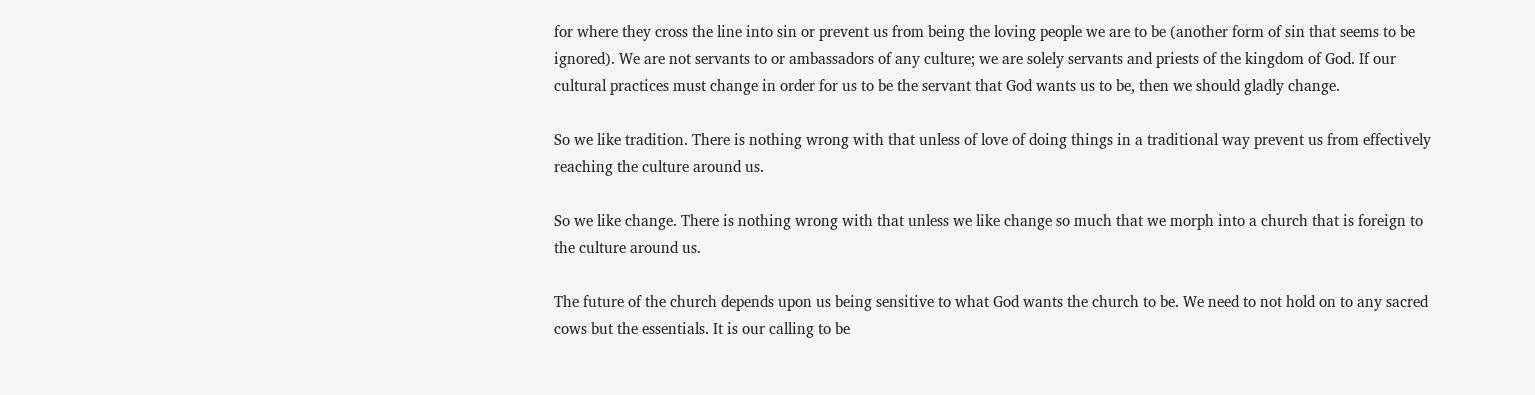for where they cross the line into sin or prevent us from being the loving people we are to be (another form of sin that seems to be ignored). We are not servants to or ambassadors of any culture; we are solely servants and priests of the kingdom of God. If our cultural practices must change in order for us to be the servant that God wants us to be, then we should gladly change.

So we like tradition. There is nothing wrong with that unless of love of doing things in a traditional way prevent us from effectively reaching the culture around us.

So we like change. There is nothing wrong with that unless we like change so much that we morph into a church that is foreign to the culture around us.

The future of the church depends upon us being sensitive to what God wants the church to be. We need to not hold on to any sacred cows but the essentials. It is our calling to be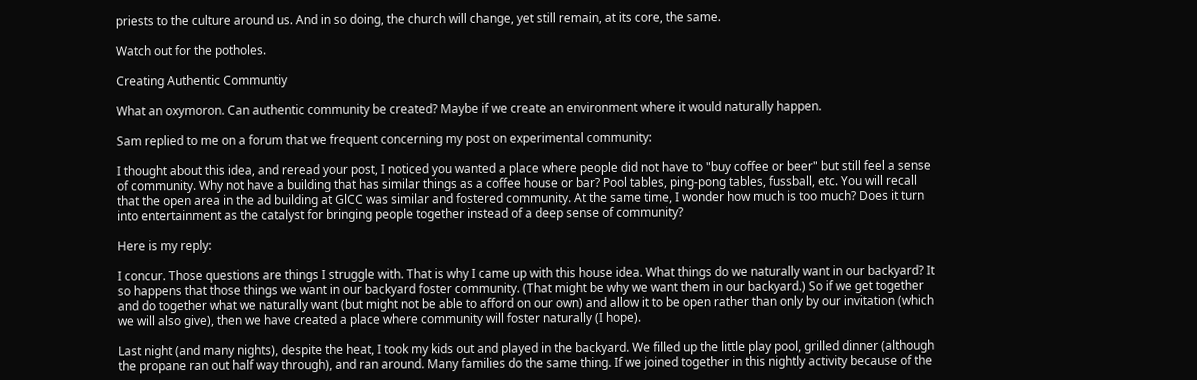priests to the culture around us. And in so doing, the church will change, yet still remain, at its core, the same.

Watch out for the potholes.

Creating Authentic Communtiy

What an oxymoron. Can authentic community be created? Maybe if we create an environment where it would naturally happen.

Sam replied to me on a forum that we frequent concerning my post on experimental community:

I thought about this idea, and reread your post, I noticed you wanted a place where people did not have to "buy coffee or beer" but still feel a sense of community. Why not have a building that has similar things as a coffee house or bar? Pool tables, ping-pong tables, fussball, etc. You will recall that the open area in the ad building at GlCC was similar and fostered community. At the same time, I wonder how much is too much? Does it turn into entertainment as the catalyst for bringing people together instead of a deep sense of community?

Here is my reply:

I concur. Those questions are things I struggle with. That is why I came up with this house idea. What things do we naturally want in our backyard? It so happens that those things we want in our backyard foster community. (That might be why we want them in our backyard.) So if we get together and do together what we naturally want (but might not be able to afford on our own) and allow it to be open rather than only by our invitation (which we will also give), then we have created a place where community will foster naturally (I hope).

Last night (and many nights), despite the heat, I took my kids out and played in the backyard. We filled up the little play pool, grilled dinner (although the propane ran out half way through), and ran around. Many families do the same thing. If we joined together in this nightly activity because of the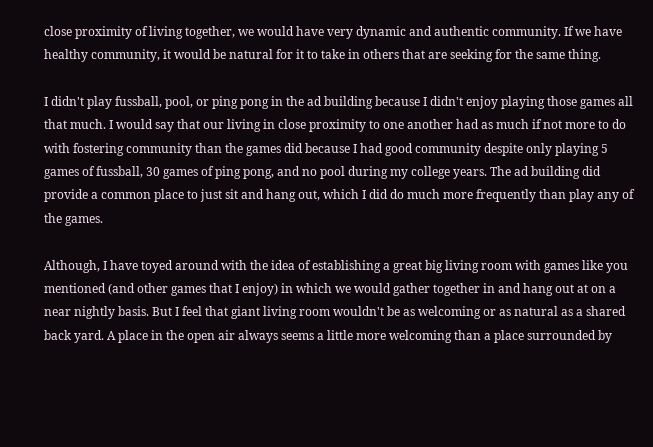close proximity of living together, we would have very dynamic and authentic community. If we have healthy community, it would be natural for it to take in others that are seeking for the same thing.

I didn't play fussball, pool, or ping pong in the ad building because I didn't enjoy playing those games all that much. I would say that our living in close proximity to one another had as much if not more to do with fostering community than the games did because I had good community despite only playing 5 games of fussball, 30 games of ping pong, and no pool during my college years. The ad building did provide a common place to just sit and hang out, which I did do much more frequently than play any of the games.

Although, I have toyed around with the idea of establishing a great big living room with games like you mentioned (and other games that I enjoy) in which we would gather together in and hang out at on a near nightly basis. But I feel that giant living room wouldn't be as welcoming or as natural as a shared back yard. A place in the open air always seems a little more welcoming than a place surrounded by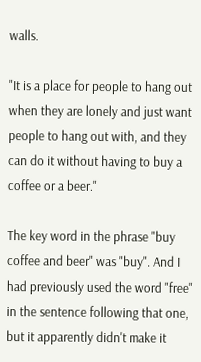walls.

"It is a place for people to hang out when they are lonely and just want people to hang out with, and they can do it without having to buy a coffee or a beer."

The key word in the phrase "buy coffee and beer" was "buy". And I had previously used the word "free" in the sentence following that one, but it apparently didn't make it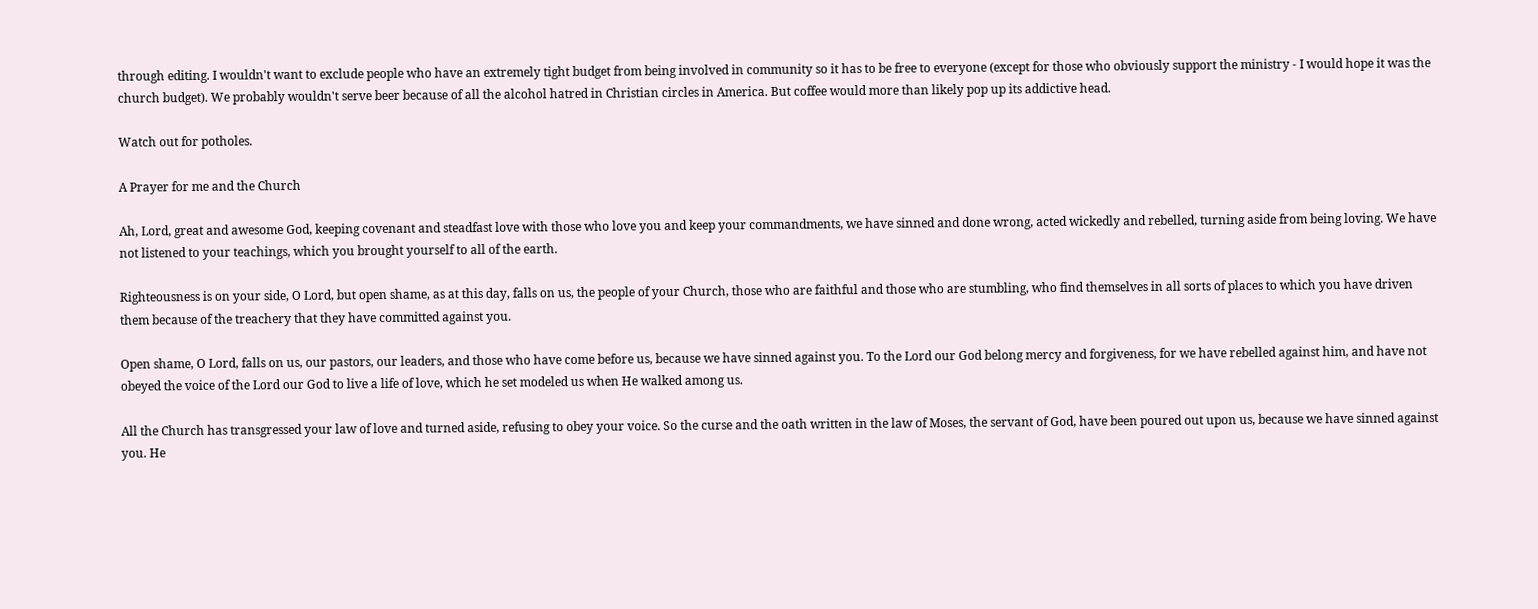through editing. I wouldn't want to exclude people who have an extremely tight budget from being involved in community so it has to be free to everyone (except for those who obviously support the ministry - I would hope it was the church budget). We probably wouldn't serve beer because of all the alcohol hatred in Christian circles in America. But coffee would more than likely pop up its addictive head.

Watch out for potholes.

A Prayer for me and the Church

Ah, Lord, great and awesome God, keeping covenant and steadfast love with those who love you and keep your commandments, we have sinned and done wrong, acted wickedly and rebelled, turning aside from being loving. We have not listened to your teachings, which you brought yourself to all of the earth.

Righteousness is on your side, O Lord, but open shame, as at this day, falls on us, the people of your Church, those who are faithful and those who are stumbling, who find themselves in all sorts of places to which you have driven them because of the treachery that they have committed against you.

Open shame, O Lord, falls on us, our pastors, our leaders, and those who have come before us, because we have sinned against you. To the Lord our God belong mercy and forgiveness, for we have rebelled against him, and have not obeyed the voice of the Lord our God to live a life of love, which he set modeled us when He walked among us.

All the Church has transgressed your law of love and turned aside, refusing to obey your voice. So the curse and the oath written in the law of Moses, the servant of God, have been poured out upon us, because we have sinned against you. He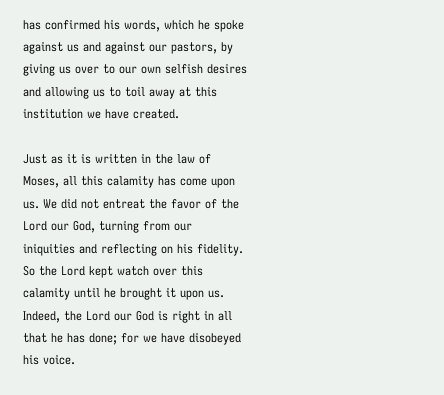has confirmed his words, which he spoke against us and against our pastors, by giving us over to our own selfish desires and allowing us to toil away at this institution we have created.

Just as it is written in the law of Moses, all this calamity has come upon us. We did not entreat the favor of the Lord our God, turning from our iniquities and reflecting on his fidelity. So the Lord kept watch over this calamity until he brought it upon us. Indeed, the Lord our God is right in all that he has done; for we have disobeyed his voice.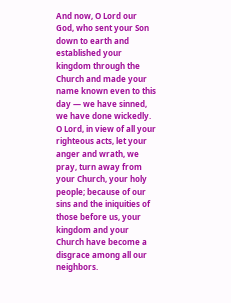And now, O Lord our God, who sent your Son down to earth and established your kingdom through the Church and made your name known even to this day — we have sinned, we have done wickedly. O Lord, in view of all your righteous acts, let your anger and wrath, we pray, turn away from your Church, your holy people; because of our sins and the iniquities of those before us, your kingdom and your Church have become a disgrace among all our neighbors.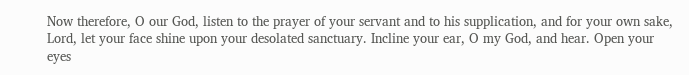Now therefore, O our God, listen to the prayer of your servant and to his supplication, and for your own sake, Lord, let your face shine upon your desolated sanctuary. Incline your ear, O my God, and hear. Open your eyes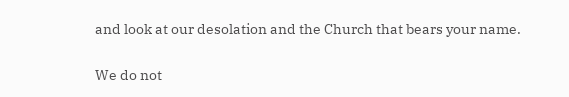and look at our desolation and the Church that bears your name.

We do not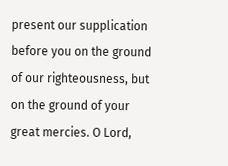present our supplication before you on the ground of our righteousness, but on the ground of your great mercies. O Lord,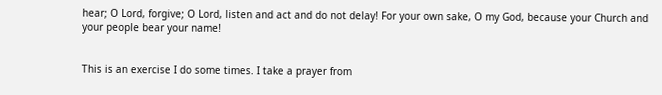hear; O Lord, forgive; O Lord, listen and act and do not delay! For your own sake, O my God, because your Church and your people bear your name!


This is an exercise I do some times. I take a prayer from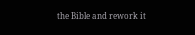the Bible and rework it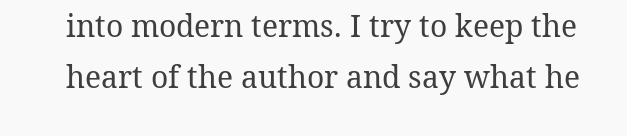into modern terms. I try to keep the heart of the author and say what he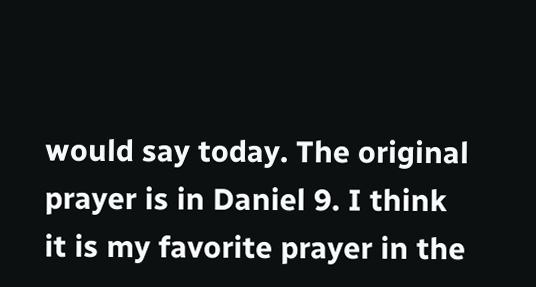would say today. The original prayer is in Daniel 9. I think it is my favorite prayer in the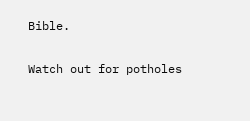Bible.

Watch out for potholes